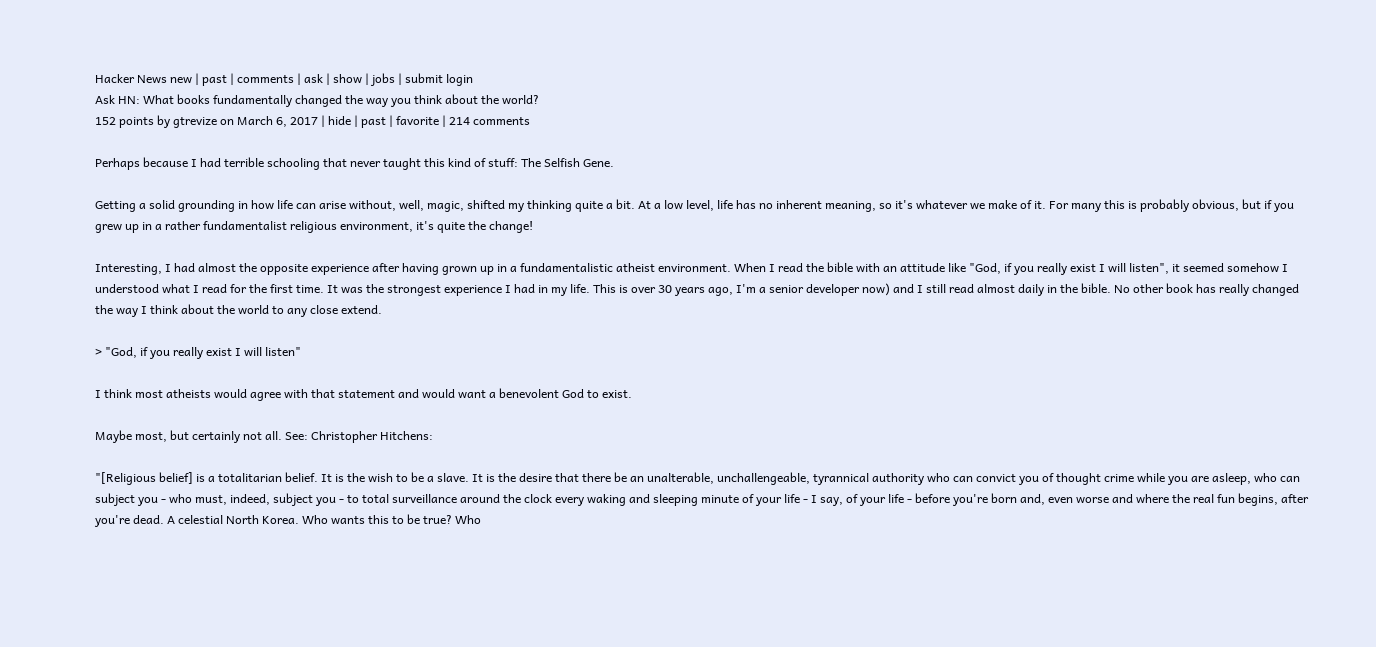Hacker News new | past | comments | ask | show | jobs | submit login
Ask HN: What books fundamentally changed the way you think about the world?
152 points by gtrevize on March 6, 2017 | hide | past | favorite | 214 comments

Perhaps because I had terrible schooling that never taught this kind of stuff: The Selfish Gene.

Getting a solid grounding in how life can arise without, well, magic, shifted my thinking quite a bit. At a low level, life has no inherent meaning, so it's whatever we make of it. For many this is probably obvious, but if you grew up in a rather fundamentalist religious environment, it's quite the change!

Interesting, I had almost the opposite experience after having grown up in a fundamentalistic atheist environment. When I read the bible with an attitude like "God, if you really exist I will listen", it seemed somehow I understood what I read for the first time. It was the strongest experience I had in my life. This is over 30 years ago, I'm a senior developer now) and I still read almost daily in the bible. No other book has really changed the way I think about the world to any close extend.

> "God, if you really exist I will listen"

I think most atheists would agree with that statement and would want a benevolent God to exist.

Maybe most, but certainly not all. See: Christopher Hitchens:

"[Religious belief] is a totalitarian belief. It is the wish to be a slave. It is the desire that there be an unalterable, unchallengeable, tyrannical authority who can convict you of thought crime while you are asleep, who can subject you - who must, indeed, subject you - to total surveillance around the clock every waking and sleeping minute of your life - I say, of your life - before you're born and, even worse and where the real fun begins, after you're dead. A celestial North Korea. Who wants this to be true? Who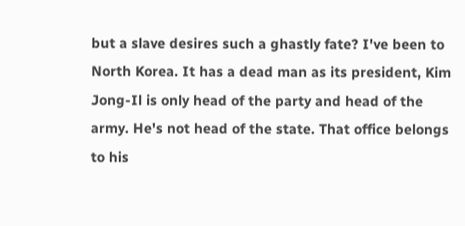but a slave desires such a ghastly fate? I've been to North Korea. It has a dead man as its president, Kim Jong-Il is only head of the party and head of the army. He's not head of the state. That office belongs to his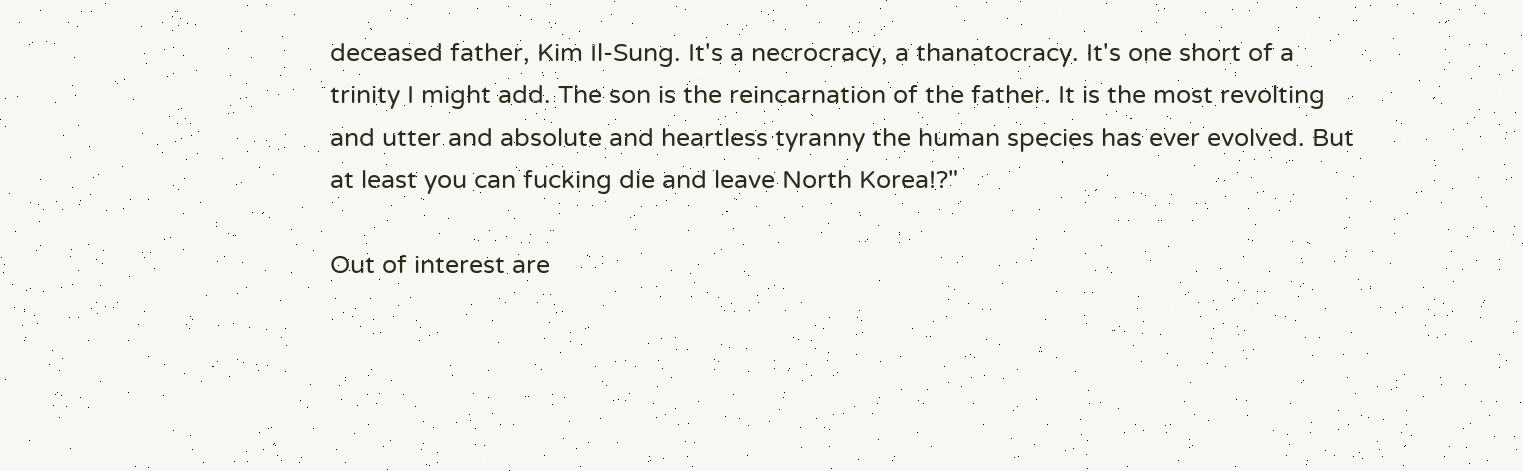deceased father, Kim Il-Sung. It's a necrocracy, a thanatocracy. It's one short of a trinity I might add. The son is the reincarnation of the father. It is the most revolting and utter and absolute and heartless tyranny the human species has ever evolved. But at least you can fucking die and leave North Korea!?"

Out of interest are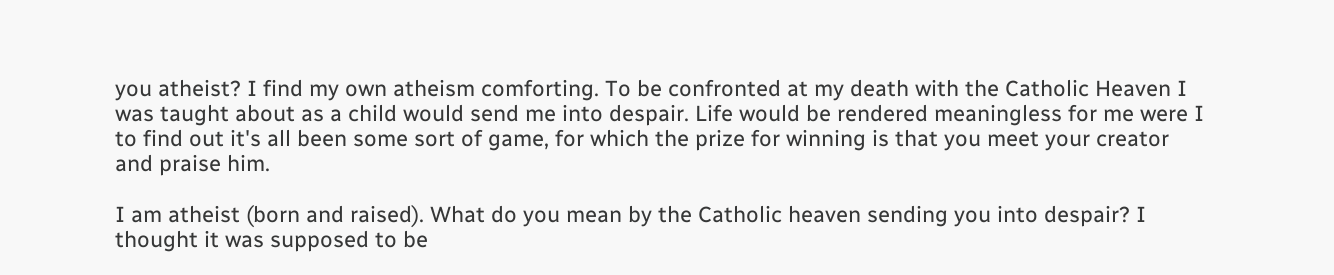you atheist? I find my own atheism comforting. To be confronted at my death with the Catholic Heaven I was taught about as a child would send me into despair. Life would be rendered meaningless for me were I to find out it's all been some sort of game, for which the prize for winning is that you meet your creator and praise him.

I am atheist (born and raised). What do you mean by the Catholic heaven sending you into despair? I thought it was supposed to be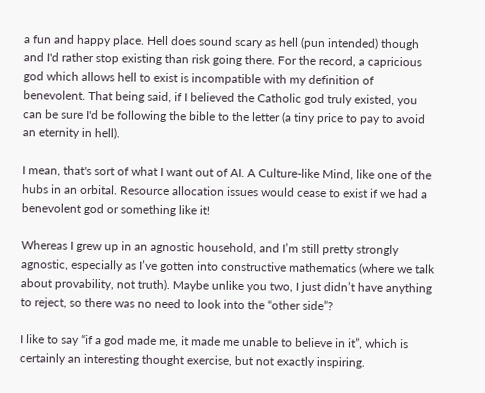a fun and happy place. Hell does sound scary as hell (pun intended) though and I'd rather stop existing than risk going there. For the record, a capricious god which allows hell to exist is incompatible with my definition of benevolent. That being said, if I believed the Catholic god truly existed, you can be sure I'd be following the bible to the letter (a tiny price to pay to avoid an eternity in hell).

I mean, that's sort of what I want out of AI. A Culture-like Mind, like one of the hubs in an orbital. Resource allocation issues would cease to exist if we had a benevolent god or something like it!

Whereas I grew up in an agnostic household, and I’m still pretty strongly agnostic, especially as I’ve gotten into constructive mathematics (where we talk about provability, not truth). Maybe unlike you two, I just didn’t have anything to reject, so there was no need to look into the “other side”?

I like to say “if a god made me, it made me unable to believe in it”, which is certainly an interesting thought exercise, but not exactly inspiring.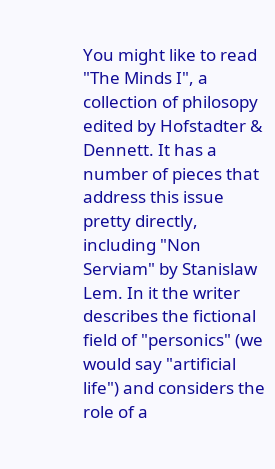You might like to read "The Minds I", a collection of philosopy edited by Hofstadter & Dennett. It has a number of pieces that address this issue pretty directly, including "Non Serviam" by Stanislaw Lem. In it the writer describes the fictional field of "personics" (we would say "artificial life") and considers the role of a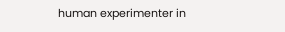human experimenter in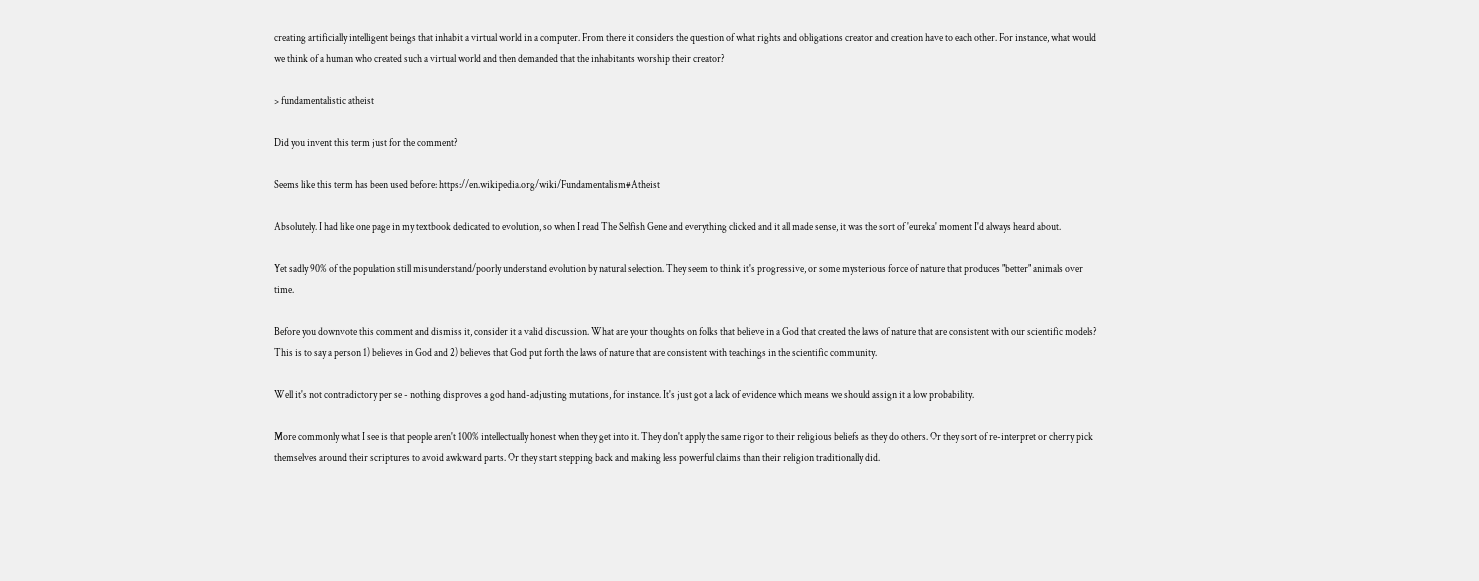creating artificially intelligent beings that inhabit a virtual world in a computer. From there it considers the question of what rights and obligations creator and creation have to each other. For instance, what would we think of a human who created such a virtual world and then demanded that the inhabitants worship their creator?

> fundamentalistic atheist

Did you invent this term just for the comment?

Seems like this term has been used before: https://en.wikipedia.org/wiki/Fundamentalism#Atheist

Absolutely. I had like one page in my textbook dedicated to evolution, so when I read The Selfish Gene and everything clicked and it all made sense, it was the sort of 'eureka' moment I'd always heard about.

Yet sadly 90% of the population still misunderstand/poorly understand evolution by natural selection. They seem to think it's progressive, or some mysterious force of nature that produces "better" animals over time.

Before you downvote this comment and dismiss it, consider it a valid discussion. What are your thoughts on folks that believe in a God that created the laws of nature that are consistent with our scientific models? This is to say a person 1) believes in God and 2) believes that God put forth the laws of nature that are consistent with teachings in the scientific community.

Well it's not contradictory per se - nothing disproves a god hand-adjusting mutations, for instance. It's just got a lack of evidence which means we should assign it a low probability.

More commonly what I see is that people aren't 100% intellectually honest when they get into it. They don't apply the same rigor to their religious beliefs as they do others. Or they sort of re-interpret or cherry pick themselves around their scriptures to avoid awkward parts. Or they start stepping back and making less powerful claims than their religion traditionally did.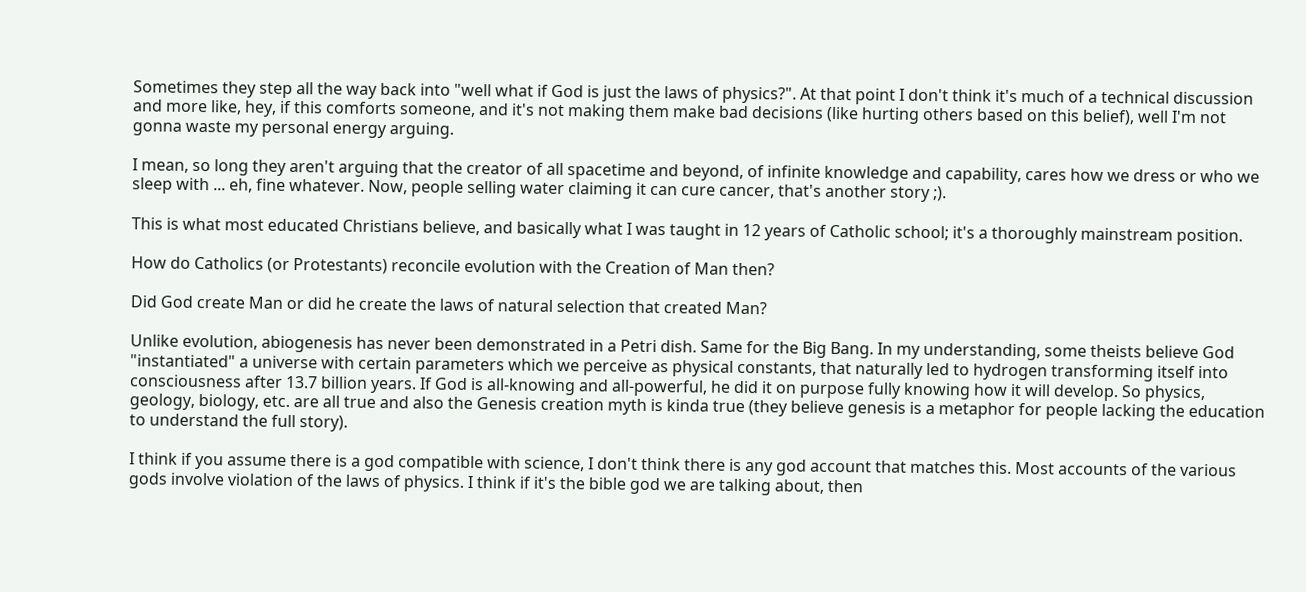Sometimes they step all the way back into "well what if God is just the laws of physics?". At that point I don't think it's much of a technical discussion and more like, hey, if this comforts someone, and it's not making them make bad decisions (like hurting others based on this belief), well I'm not gonna waste my personal energy arguing.

I mean, so long they aren't arguing that the creator of all spacetime and beyond, of infinite knowledge and capability, cares how we dress or who we sleep with ... eh, fine whatever. Now, people selling water claiming it can cure cancer, that's another story ;).

This is what most educated Christians believe, and basically what I was taught in 12 years of Catholic school; it's a thoroughly mainstream position.

How do Catholics (or Protestants) reconcile evolution with the Creation of Man then?

Did God create Man or did he create the laws of natural selection that created Man?

Unlike evolution, abiogenesis has never been demonstrated in a Petri dish. Same for the Big Bang. In my understanding, some theists believe God "instantiated" a universe with certain parameters which we perceive as physical constants, that naturally led to hydrogen transforming itself into consciousness after 13.7 billion years. If God is all-knowing and all-powerful, he did it on purpose fully knowing how it will develop. So physics, geology, biology, etc. are all true and also the Genesis creation myth is kinda true (they believe genesis is a metaphor for people lacking the education to understand the full story).

I think if you assume there is a god compatible with science, I don't think there is any god account that matches this. Most accounts of the various gods involve violation of the laws of physics. I think if it's the bible god we are talking about, then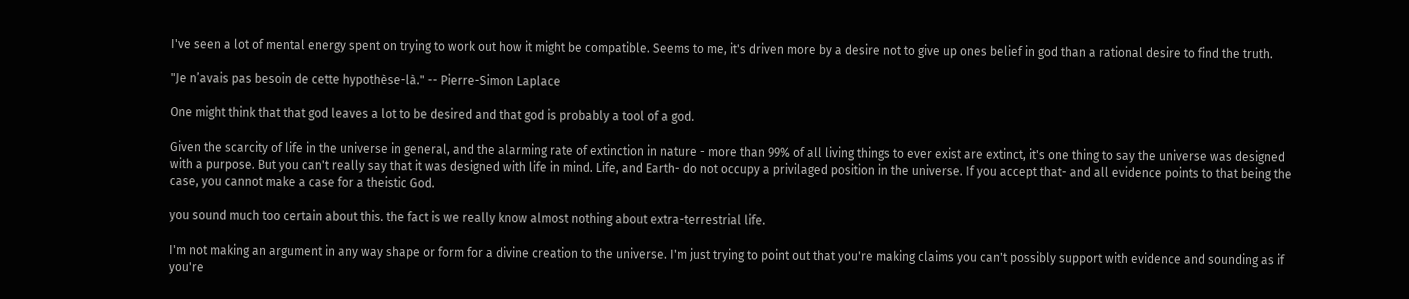I've seen a lot of mental energy spent on trying to work out how it might be compatible. Seems to me, it's driven more by a desire not to give up ones belief in god than a rational desire to find the truth.

"Je n’avais pas besoin de cette hypothèse-là." -- Pierre-Simon Laplace

One might think that that god leaves a lot to be desired and that god is probably a tool of a god.

Given the scarcity of life in the universe in general, and the alarming rate of extinction in nature - more than 99% of all living things to ever exist are extinct, it's one thing to say the universe was designed with a purpose. But you can't really say that it was designed with life in mind. Life, and Earth- do not occupy a privilaged position in the universe. If you accept that- and all evidence points to that being the case, you cannot make a case for a theistic God.

you sound much too certain about this. the fact is we really know almost nothing about extra-terrestrial life.

I'm not making an argument in any way shape or form for a divine creation to the universe. I'm just trying to point out that you're making claims you can't possibly support with evidence and sounding as if you're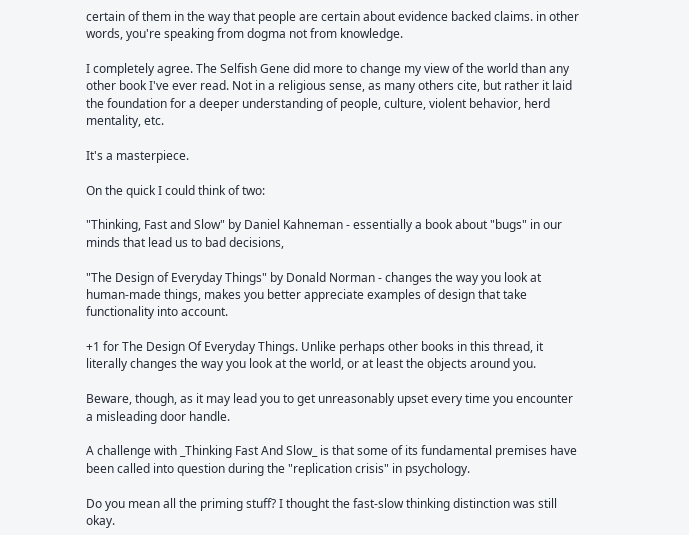certain of them in the way that people are certain about evidence backed claims. in other words, you're speaking from dogma not from knowledge.

I completely agree. The Selfish Gene did more to change my view of the world than any other book I've ever read. Not in a religious sense, as many others cite, but rather it laid the foundation for a deeper understanding of people, culture, violent behavior, herd mentality, etc.

It's a masterpiece.

On the quick I could think of two:

"Thinking, Fast and Slow" by Daniel Kahneman - essentially a book about "bugs" in our minds that lead us to bad decisions,

"The Design of Everyday Things" by Donald Norman - changes the way you look at human-made things, makes you better appreciate examples of design that take functionality into account.

+1 for The Design Of Everyday Things. Unlike perhaps other books in this thread, it literally changes the way you look at the world, or at least the objects around you.

Beware, though, as it may lead you to get unreasonably upset every time you encounter a misleading door handle.

A challenge with _Thinking Fast And Slow_ is that some of its fundamental premises have been called into question during the "replication crisis" in psychology.

Do you mean all the priming stuff? I thought the fast-slow thinking distinction was still okay.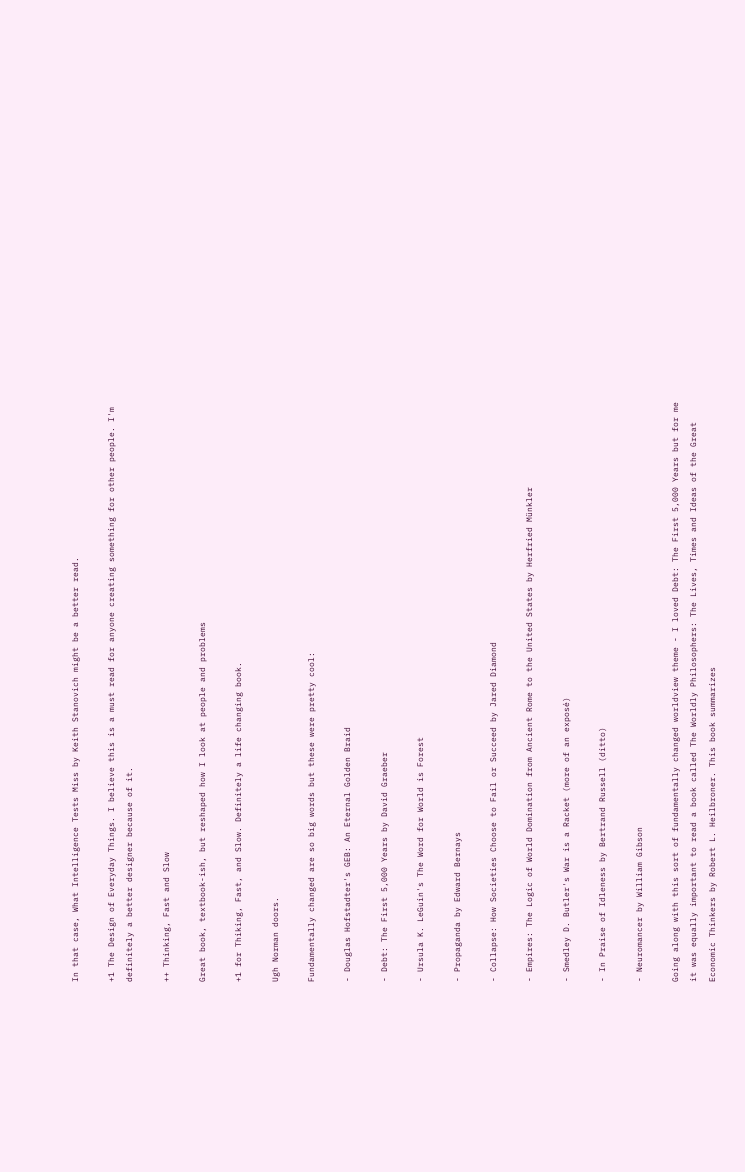In that case, What Intelligence Tests Miss by Keith Stanovich might be a better read.

+1 The Design of Everyday Things. I believe this is a must read for anyone creating something for other people. I'm definitely a better designer because of it.

++ Thinking, Fast and Slow

Great book, textbook-ish, but reshaped how I look at people and problems

+1 for Thiking, Fast, and Slow. Definitely a life changing book.

Ugh Norman doors.

Fundamentally changed are so big words but these were pretty cool:

- Douglas Hofstadter's GEB: An Eternal Golden Braid

- Debt: The First 5,000 Years by David Graeber

- Ursula K. LeGuin's The Word for World is Forest

- Propaganda by Edward Bernays

- Collapse: How Societies Choose to Fail or Succeed by Jared Diamond

- Empires: The Logic of World Domination from Ancient Rome to the United States by Herfried Münkler

- Smedley D. Butler's War is a Racket (more of an exposé)

- In Praise of Idleness by Bertrand Russell (ditto)

- Neuromancer by William Gibson

Going along with this sort of fundamentally changed worldview theme - I loved Debt: The First 5,000 Years but for me it was equally important to read a book called The Worldly Philosophers: The Lives, Times and Ideas of the Great Economic Thinkers by Robert L. Heilbroner. This book summarizes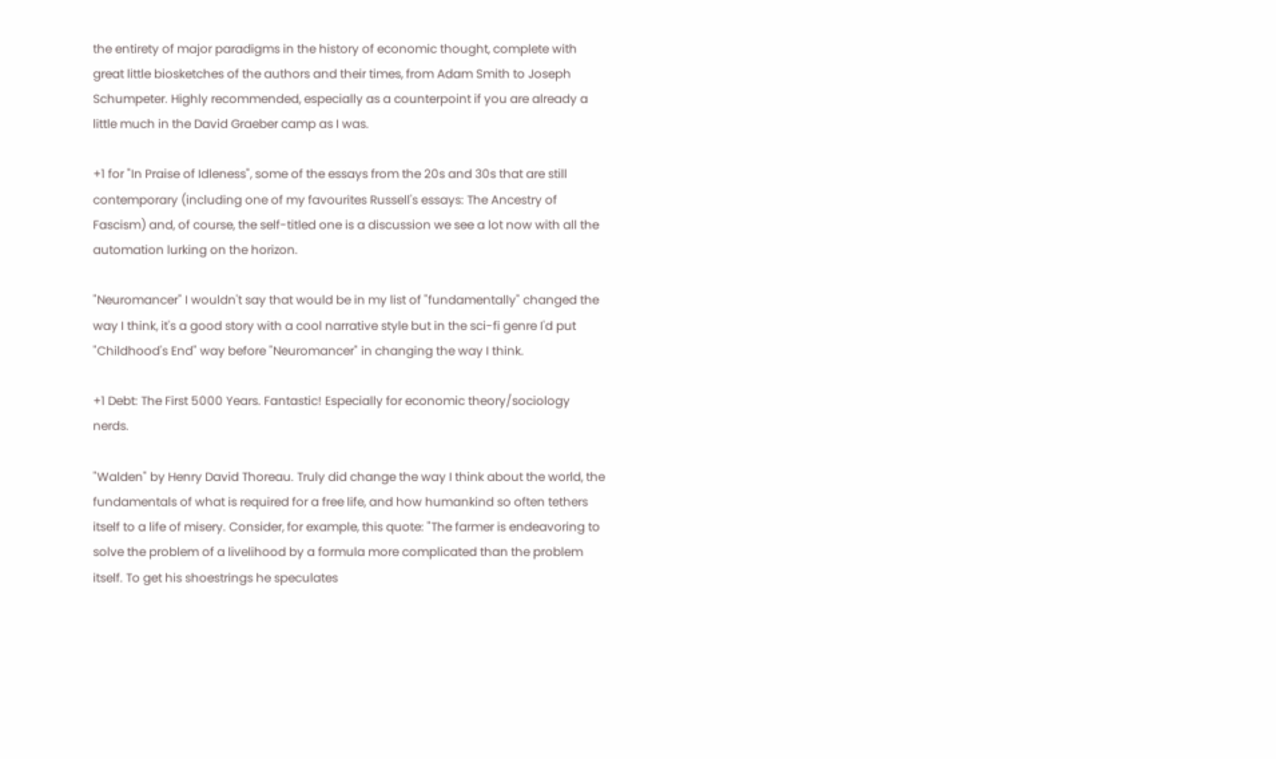the entirety of major paradigms in the history of economic thought, complete with great little biosketches of the authors and their times, from Adam Smith to Joseph Schumpeter. Highly recommended, especially as a counterpoint if you are already a little much in the David Graeber camp as I was.

+1 for "In Praise of Idleness", some of the essays from the 20s and 30s that are still contemporary (including one of my favourites Russell's essays: The Ancestry of Fascism) and, of course, the self-titled one is a discussion we see a lot now with all the automation lurking on the horizon.

"Neuromancer" I wouldn't say that would be in my list of "fundamentally" changed the way I think, it's a good story with a cool narrative style but in the sci-fi genre I'd put "Childhood's End" way before "Neuromancer" in changing the way I think.

+1 Debt: The First 5000 Years. Fantastic! Especially for economic theory/sociology nerds.

"Walden" by Henry David Thoreau. Truly did change the way I think about the world, the fundamentals of what is required for a free life, and how humankind so often tethers itself to a life of misery. Consider, for example, this quote: "The farmer is endeavoring to solve the problem of a livelihood by a formula more complicated than the problem itself. To get his shoestrings he speculates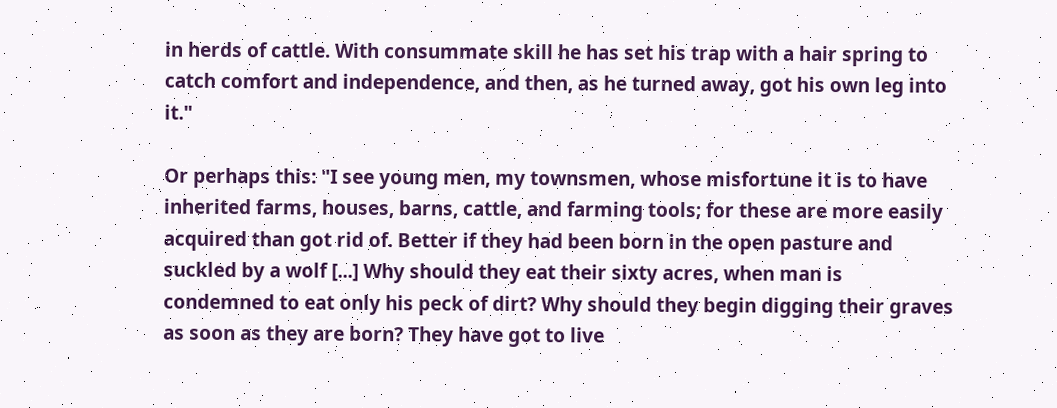in herds of cattle. With consummate skill he has set his trap with a hair spring to catch comfort and independence, and then, as he turned away, got his own leg into it."

Or perhaps this: "I see young men, my townsmen, whose misfortune it is to have inherited farms, houses, barns, cattle, and farming tools; for these are more easily acquired than got rid of. Better if they had been born in the open pasture and suckled by a wolf [...] Why should they eat their sixty acres, when man is condemned to eat only his peck of dirt? Why should they begin digging their graves as soon as they are born? They have got to live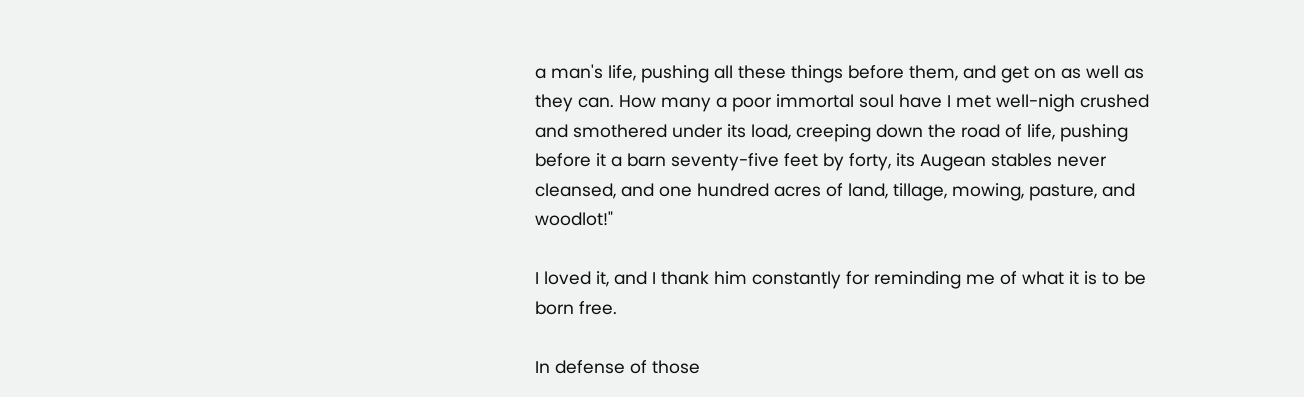a man's life, pushing all these things before them, and get on as well as they can. How many a poor immortal soul have I met well-nigh crushed and smothered under its load, creeping down the road of life, pushing before it a barn seventy-five feet by forty, its Augean stables never cleansed, and one hundred acres of land, tillage, mowing, pasture, and woodlot!"

I loved it, and I thank him constantly for reminding me of what it is to be born free.

In defense of those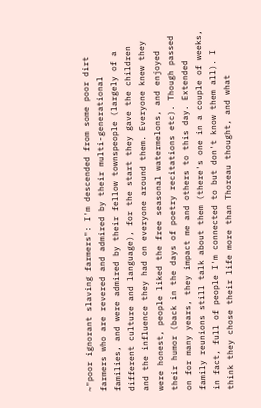~"poor ignorant slaving farmers": I'm descended from some poor dirt farmers who are revered and admired by their multi-generational families, and were admired by their fellow townspeople (largely of a different culture and language), for the start they gave the children and the influence they had on everyone around them. Everyone knew they were honest, people liked the free seasonal watermelons, and enjoyed their humor (back in the days of poetry recitations etc). Though passed on for many years, they impact me and others to this day. Extended family reunions still talk about them (there's one in a couple of weeks, in fact, full of people I'm connected to but don't know them all). I think they chose their life more than Thoreau thought, and what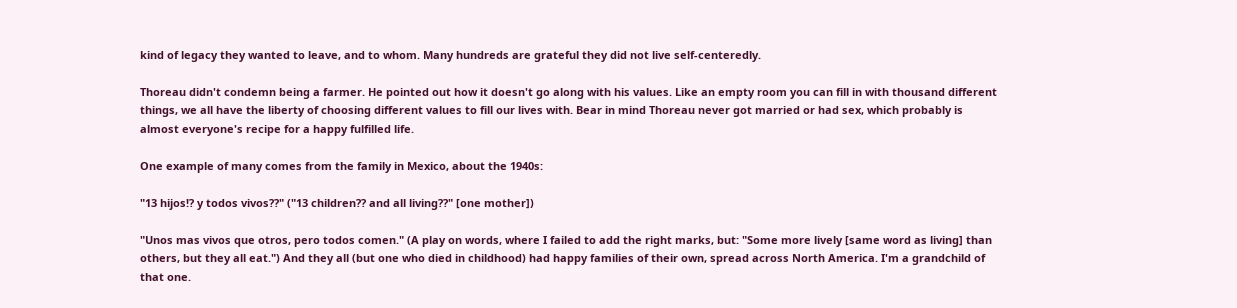kind of legacy they wanted to leave, and to whom. Many hundreds are grateful they did not live self-centeredly.

Thoreau didn't condemn being a farmer. He pointed out how it doesn't go along with his values. Like an empty room you can fill in with thousand different things, we all have the liberty of choosing different values to fill our lives with. Bear in mind Thoreau never got married or had sex, which probably is almost everyone's recipe for a happy fulfilled life.

One example of many comes from the family in Mexico, about the 1940s:

"13 hijos!? y todos vivos??" ("13 children?? and all living??" [one mother])

"Unos mas vivos que otros, pero todos comen." (A play on words, where I failed to add the right marks, but: "Some more lively [same word as living] than others, but they all eat.") And they all (but one who died in childhood) had happy families of their own, spread across North America. I'm a grandchild of that one.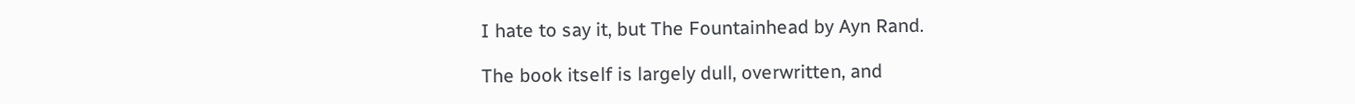I hate to say it, but The Fountainhead by Ayn Rand.

The book itself is largely dull, overwritten, and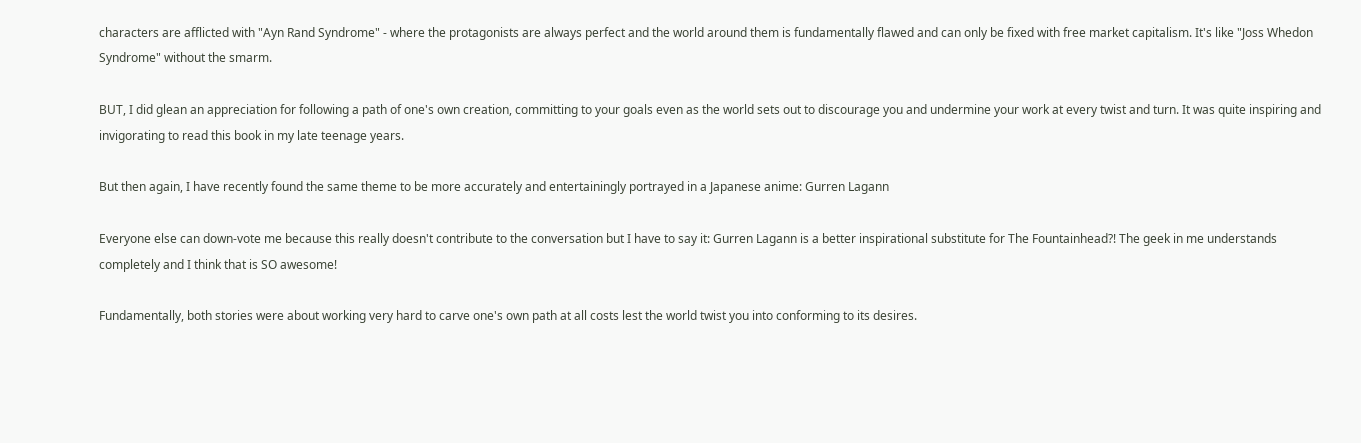characters are afflicted with "Ayn Rand Syndrome" - where the protagonists are always perfect and the world around them is fundamentally flawed and can only be fixed with free market capitalism. It's like "Joss Whedon Syndrome" without the smarm.

BUT, I did glean an appreciation for following a path of one's own creation, committing to your goals even as the world sets out to discourage you and undermine your work at every twist and turn. It was quite inspiring and invigorating to read this book in my late teenage years.

But then again, I have recently found the same theme to be more accurately and entertainingly portrayed in a Japanese anime: Gurren Lagann

Everyone else can down-vote me because this really doesn't contribute to the conversation but I have to say it: Gurren Lagann is a better inspirational substitute for The Fountainhead?! The geek in me understands completely and I think that is SO awesome!

Fundamentally, both stories were about working very hard to carve one's own path at all costs lest the world twist you into conforming to its desires.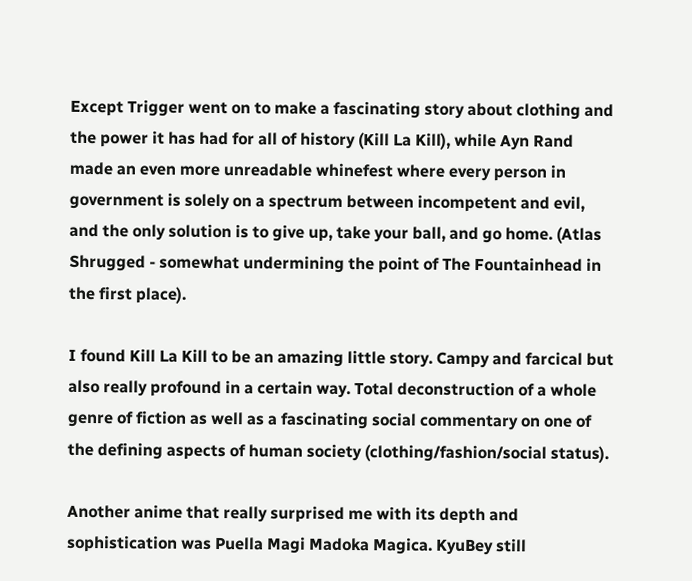Except Trigger went on to make a fascinating story about clothing and the power it has had for all of history (Kill La Kill), while Ayn Rand made an even more unreadable whinefest where every person in government is solely on a spectrum between incompetent and evil, and the only solution is to give up, take your ball, and go home. (Atlas Shrugged - somewhat undermining the point of The Fountainhead in the first place).

I found Kill La Kill to be an amazing little story. Campy and farcical but also really profound in a certain way. Total deconstruction of a whole genre of fiction as well as a fascinating social commentary on one of the defining aspects of human society (clothing/fashion/social status).

Another anime that really surprised me with its depth and sophistication was Puella Magi Madoka Magica. KyuBey still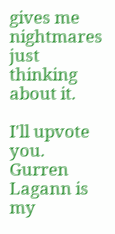gives me nightmares just thinking about it.

I'll upvote you. Gurren Lagann is my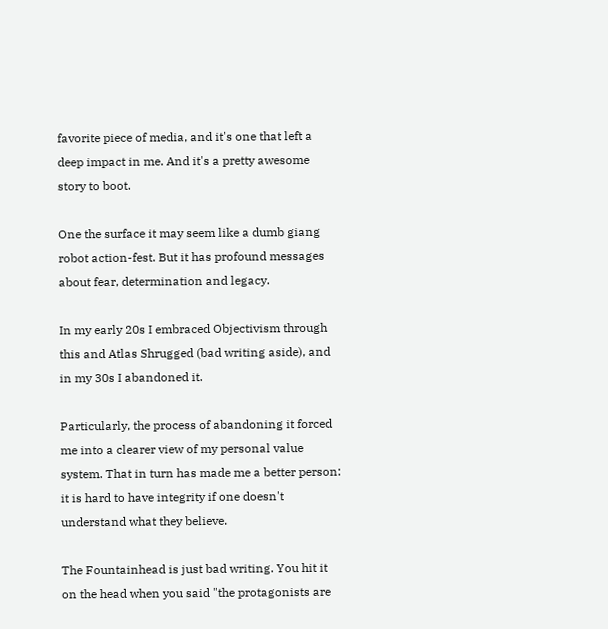favorite piece of media, and it's one that left a deep impact in me. And it's a pretty awesome story to boot.

One the surface it may seem like a dumb giang robot action-fest. But it has profound messages about fear, determination and legacy.

In my early 20s I embraced Objectivism through this and Atlas Shrugged (bad writing aside), and in my 30s I abandoned it.

Particularly, the process of abandoning it forced me into a clearer view of my personal value system. That in turn has made me a better person: it is hard to have integrity if one doesn't understand what they believe.

The Fountainhead is just bad writing. You hit it on the head when you said "the protagonists are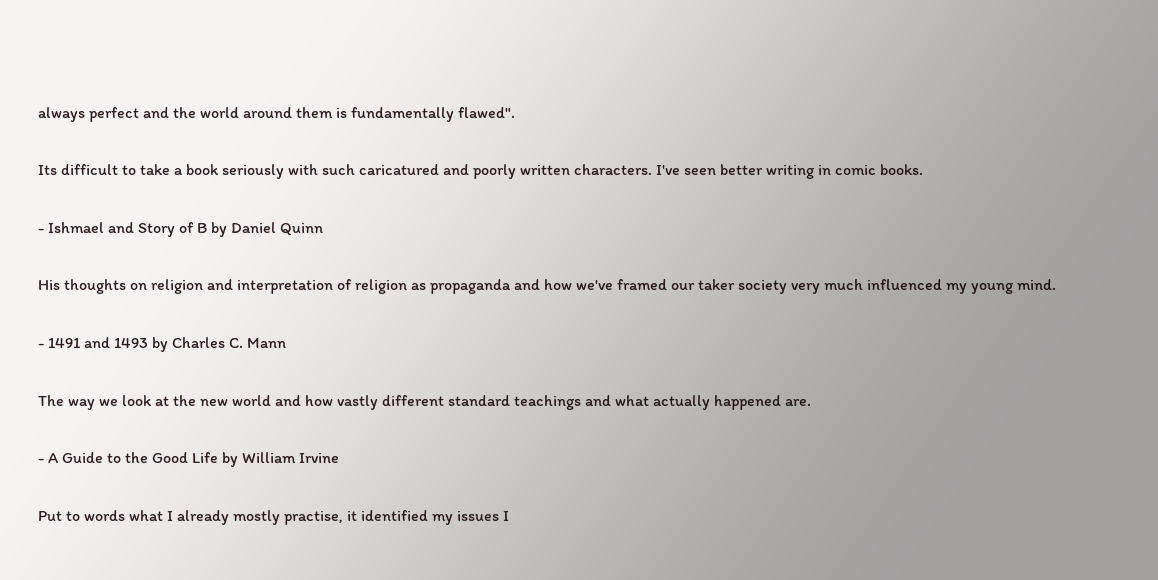always perfect and the world around them is fundamentally flawed".

Its difficult to take a book seriously with such caricatured and poorly written characters. I've seen better writing in comic books.

- Ishmael and Story of B by Daniel Quinn

His thoughts on religion and interpretation of religion as propaganda and how we've framed our taker society very much influenced my young mind.

- 1491 and 1493 by Charles C. Mann

The way we look at the new world and how vastly different standard teachings and what actually happened are.

- A Guide to the Good Life by William Irvine

Put to words what I already mostly practise, it identified my issues I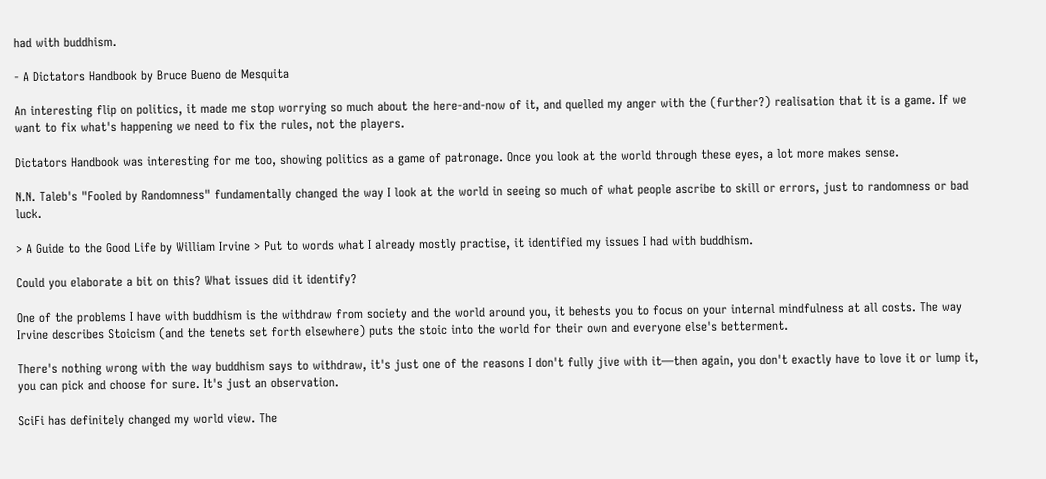had with buddhism.

- A Dictators Handbook by Bruce Bueno de Mesquita

An interesting flip on politics, it made me stop worrying so much about the here-and-now of it, and quelled my anger with the (further?) realisation that it is a game. If we want to fix what's happening we need to fix the rules, not the players.

Dictators Handbook was interesting for me too, showing politics as a game of patronage. Once you look at the world through these eyes, a lot more makes sense.

N.N. Taleb's "Fooled by Randomness" fundamentally changed the way I look at the world in seeing so much of what people ascribe to skill or errors, just to randomness or bad luck.

> A Guide to the Good Life by William Irvine > Put to words what I already mostly practise, it identified my issues I had with buddhism.

Could you elaborate a bit on this? What issues did it identify?

One of the problems I have with buddhism is the withdraw from society and the world around you, it behests you to focus on your internal mindfulness at all costs. The way Irvine describes Stoicism (and the tenets set forth elsewhere) puts the stoic into the world for their own and everyone else's betterment.

There's nothing wrong with the way buddhism says to withdraw, it's just one of the reasons I don't fully jive with it—then again, you don't exactly have to love it or lump it, you can pick and choose for sure. It's just an observation.

SciFi has definitely changed my world view. The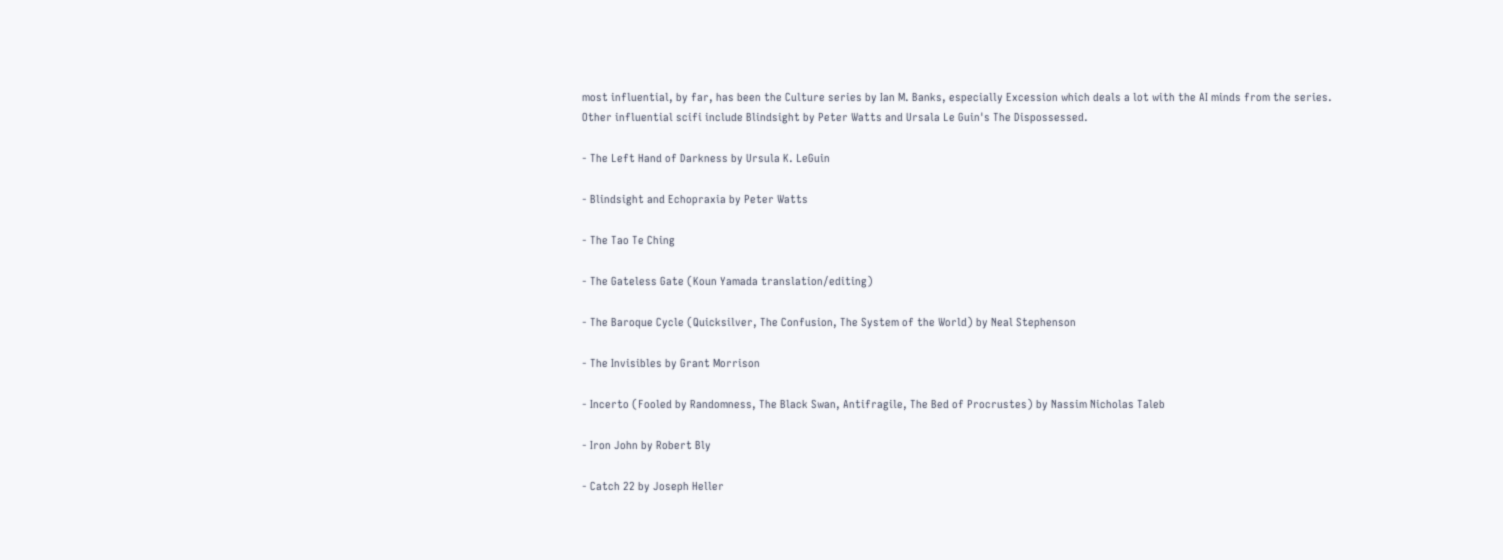most influential, by far, has been the Culture series by Ian M. Banks, especially Excession which deals a lot with the AI minds from the series. Other influential scifi include Blindsight by Peter Watts and Ursala Le Guin's The Dispossessed.

- The Left Hand of Darkness by Ursula K. LeGuin

- Blindsight and Echopraxia by Peter Watts

- The Tao Te Ching

- The Gateless Gate (Koun Yamada translation/editing)

- The Baroque Cycle (Quicksilver, The Confusion, The System of the World) by Neal Stephenson

- The Invisibles by Grant Morrison

- Incerto (Fooled by Randomness, The Black Swan, Antifragile, The Bed of Procrustes) by Nassim Nicholas Taleb

- Iron John by Robert Bly

- Catch 22 by Joseph Heller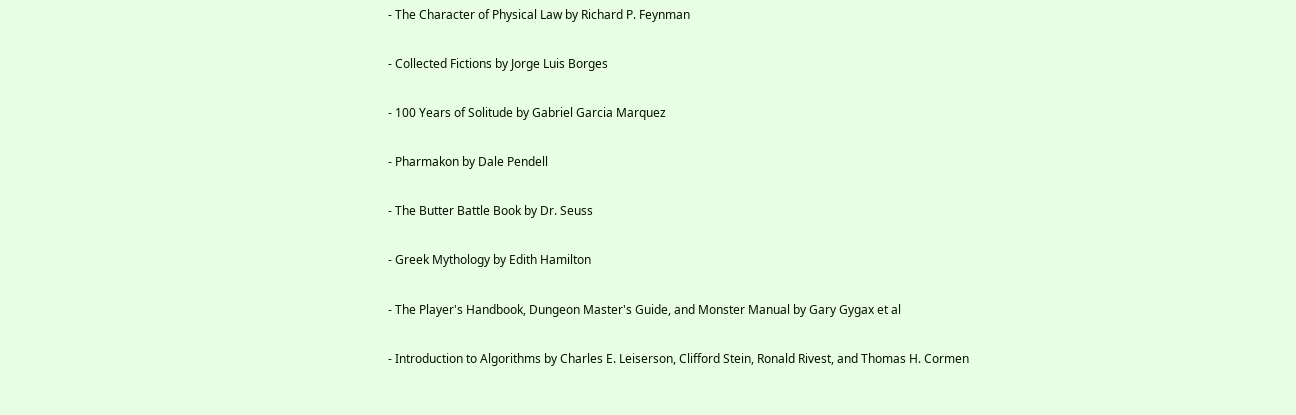- The Character of Physical Law by Richard P. Feynman

- Collected Fictions by Jorge Luis Borges

- 100 Years of Solitude by Gabriel Garcia Marquez

- Pharmakon by Dale Pendell

- The Butter Battle Book by Dr. Seuss

- Greek Mythology by Edith Hamilton

- The Player's Handbook, Dungeon Master's Guide, and Monster Manual by Gary Gygax et al

- Introduction to Algorithms by Charles E. Leiserson, Clifford Stein, Ronald Rivest, and Thomas H. Cormen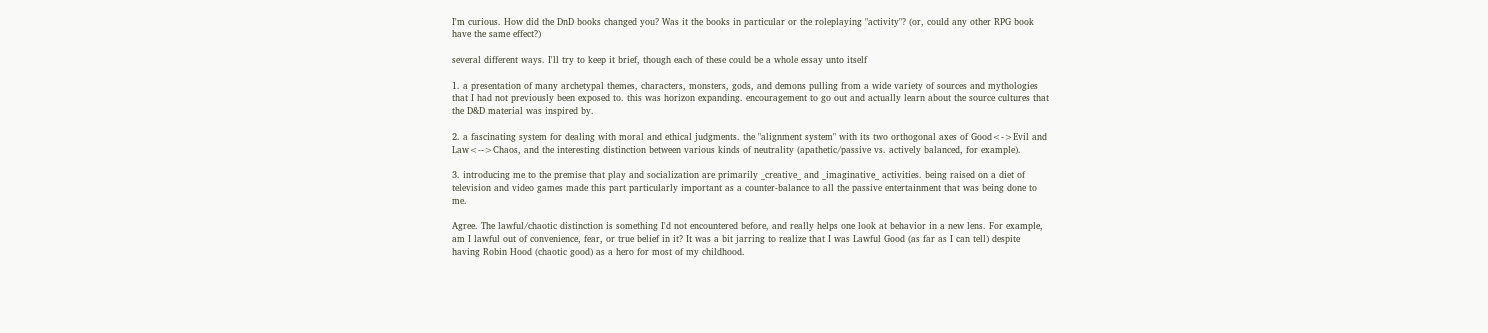I'm curious. How did the DnD books changed you? Was it the books in particular or the roleplaying "activity"? (or, could any other RPG book have the same effect?)

several different ways. I'll try to keep it brief, though each of these could be a whole essay unto itself

1. a presentation of many archetypal themes, characters, monsters, gods, and demons pulling from a wide variety of sources and mythologies that I had not previously been exposed to. this was horizon expanding. encouragement to go out and actually learn about the source cultures that the D&D material was inspired by.

2. a fascinating system for dealing with moral and ethical judgments. the "alignment system" with its two orthogonal axes of Good<->Evil and Law<-->Chaos, and the interesting distinction between various kinds of neutrality (apathetic/passive vs. actively balanced, for example).

3. introducing me to the premise that play and socialization are primarily _creative_ and _imaginative_ activities. being raised on a diet of television and video games made this part particularly important as a counter-balance to all the passive entertainment that was being done to me.

Agree. The lawful/chaotic distinction is something I'd not encountered before, and really helps one look at behavior in a new lens. For example, am I lawful out of convenience, fear, or true belief in it? It was a bit jarring to realize that I was Lawful Good (as far as I can tell) despite having Robin Hood (chaotic good) as a hero for most of my childhood.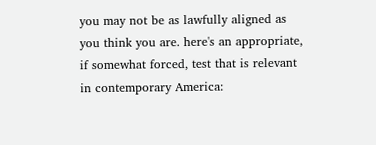you may not be as lawfully aligned as you think you are. here's an appropriate, if somewhat forced, test that is relevant in contemporary America: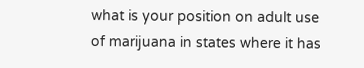what is your position on adult use of marijuana in states where it has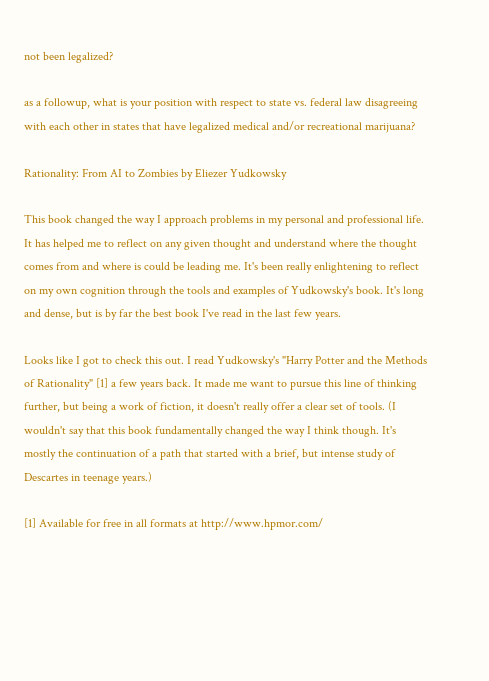not been legalized?

as a followup, what is your position with respect to state vs. federal law disagreeing with each other in states that have legalized medical and/or recreational marijuana?

Rationality: From AI to Zombies by Eliezer Yudkowsky

This book changed the way I approach problems in my personal and professional life. It has helped me to reflect on any given thought and understand where the thought comes from and where is could be leading me. It's been really enlightening to reflect on my own cognition through the tools and examples of Yudkowsky's book. It's long and dense, but is by far the best book I've read in the last few years.

Looks like I got to check this out. I read Yudkowsky's "Harry Potter and the Methods of Rationality" [1] a few years back. It made me want to pursue this line of thinking further, but being a work of fiction, it doesn't really offer a clear set of tools. (I wouldn't say that this book fundamentally changed the way I think though. It's mostly the continuation of a path that started with a brief, but intense study of Descartes in teenage years.)

[1] Available for free in all formats at http://www.hpmor.com/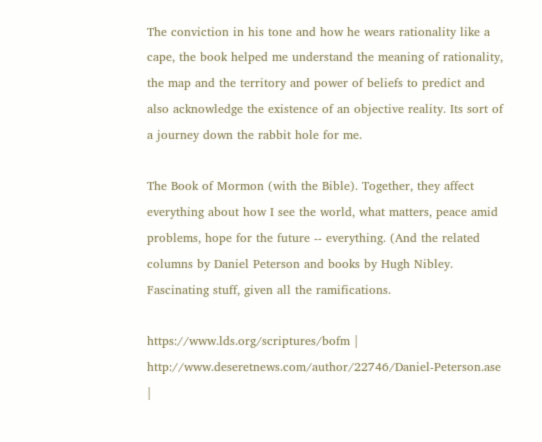The conviction in his tone and how he wears rationality like a cape, the book helped me understand the meaning of rationality, the map and the territory and power of beliefs to predict and also acknowledge the existence of an objective reality. Its sort of a journey down the rabbit hole for me.

The Book of Mormon (with the Bible). Together, they affect everything about how I see the world, what matters, peace amid problems, hope for the future -- everything. (And the related columns by Daniel Peterson and books by Hugh Nibley. Fascinating stuff, given all the ramifications.

https://www.lds.org/scriptures/bofm | http://www.deseretnews.com/author/22746/Daniel-Peterson.ase |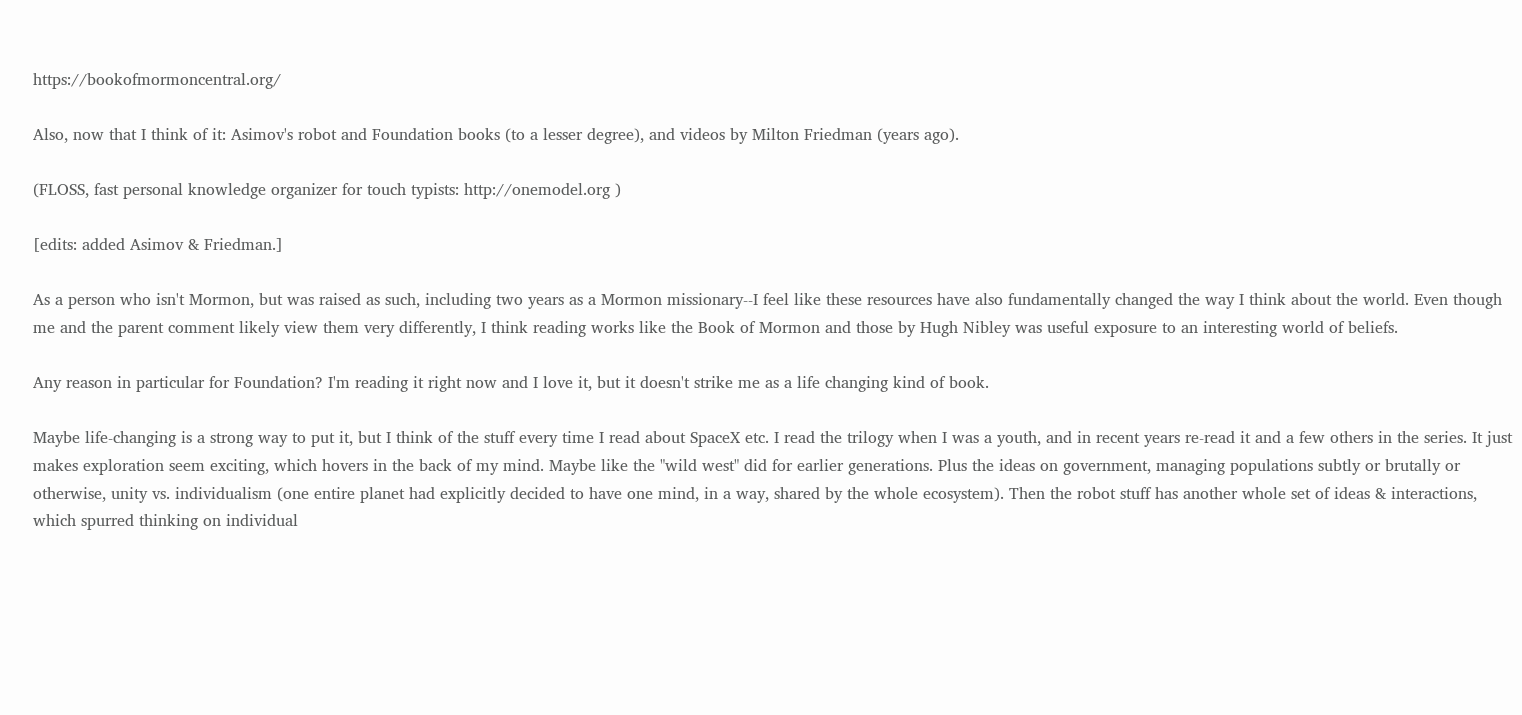https://bookofmormoncentral.org/

Also, now that I think of it: Asimov's robot and Foundation books (to a lesser degree), and videos by Milton Friedman (years ago).

(FLOSS, fast personal knowledge organizer for touch typists: http://onemodel.org )

[edits: added Asimov & Friedman.]

As a person who isn't Mormon, but was raised as such, including two years as a Mormon missionary--I feel like these resources have also fundamentally changed the way I think about the world. Even though me and the parent comment likely view them very differently, I think reading works like the Book of Mormon and those by Hugh Nibley was useful exposure to an interesting world of beliefs.

Any reason in particular for Foundation? I'm reading it right now and I love it, but it doesn't strike me as a life changing kind of book.

Maybe life-changing is a strong way to put it, but I think of the stuff every time I read about SpaceX etc. I read the trilogy when I was a youth, and in recent years re-read it and a few others in the series. It just makes exploration seem exciting, which hovers in the back of my mind. Maybe like the "wild west" did for earlier generations. Plus the ideas on government, managing populations subtly or brutally or otherwise, unity vs. individualism (one entire planet had explicitly decided to have one mind, in a way, shared by the whole ecosystem). Then the robot stuff has another whole set of ideas & interactions, which spurred thinking on individual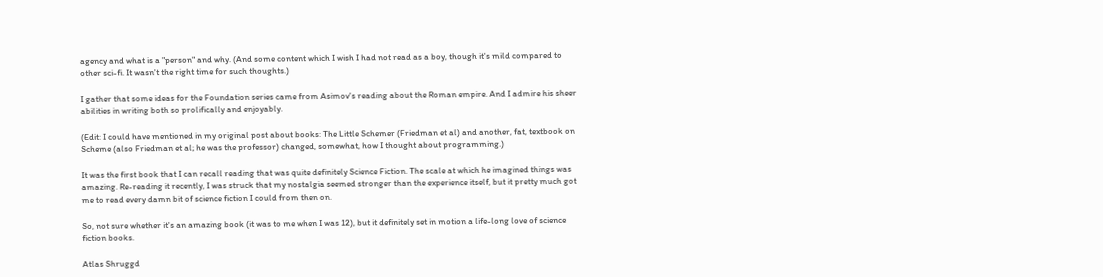agency and what is a "person" and why. (And some content which I wish I had not read as a boy, though it's mild compared to other sci-fi. It wasn't the right time for such thoughts.)

I gather that some ideas for the Foundation series came from Asimov's reading about the Roman empire. And I admire his sheer abilities in writing both so prolifically and enjoyably.

(Edit: I could have mentioned in my original post about books: The Little Schemer (Friedman et al) and another, fat, textbook on Scheme (also Friedman et al; he was the professor) changed, somewhat, how I thought about programming.)

It was the first book that I can recall reading that was quite definitely Science Fiction. The scale at which he imagined things was amazing. Re-reading it recently, I was struck that my nostalgia seemed stronger than the experience itself, but it pretty much got me to read every damn bit of science fiction I could from then on.

So, not sure whether it's an amazing book (it was to me when I was 12), but it definitely set in motion a life-long love of science fiction books.

Atlas Shruggd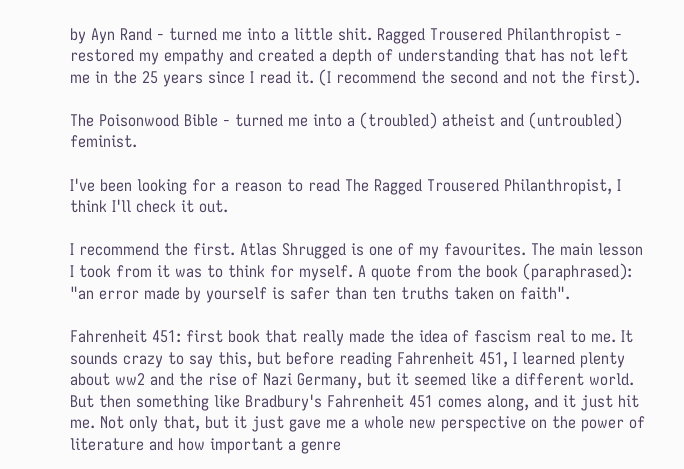by Ayn Rand - turned me into a little shit. Ragged Trousered Philanthropist - restored my empathy and created a depth of understanding that has not left me in the 25 years since I read it. (I recommend the second and not the first).

The Poisonwood Bible - turned me into a (troubled) atheist and (untroubled) feminist.

I've been looking for a reason to read The Ragged Trousered Philanthropist, I think I'll check it out.

I recommend the first. Atlas Shrugged is one of my favourites. The main lesson I took from it was to think for myself. A quote from the book (paraphrased): "an error made by yourself is safer than ten truths taken on faith".

Fahrenheit 451: first book that really made the idea of fascism real to me. It sounds crazy to say this, but before reading Fahrenheit 451, I learned plenty about ww2 and the rise of Nazi Germany, but it seemed like a different world. But then something like Bradbury's Fahrenheit 451 comes along, and it just hit me. Not only that, but it just gave me a whole new perspective on the power of literature and how important a genre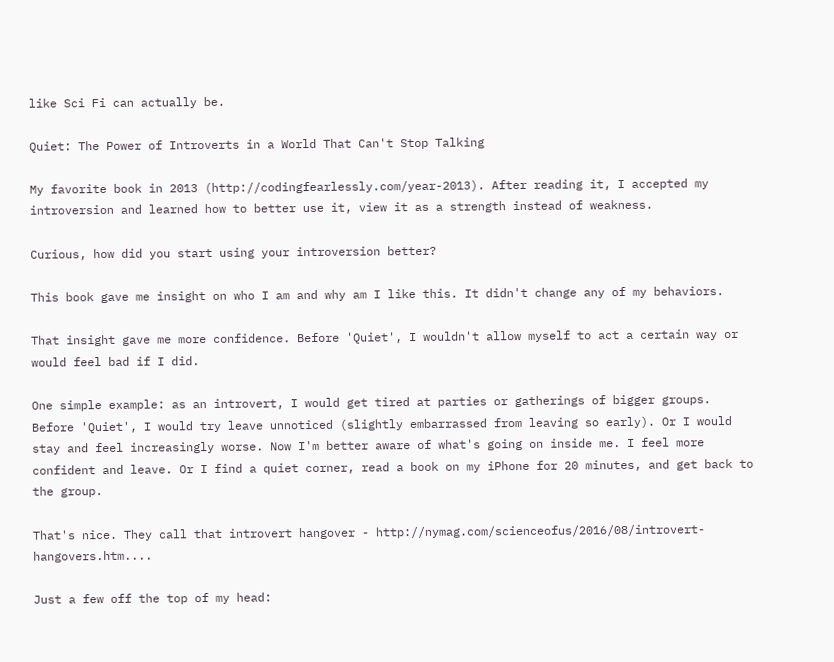like Sci Fi can actually be.

Quiet: The Power of Introverts in a World That Can't Stop Talking

My favorite book in 2013 (http://codingfearlessly.com/year-2013). After reading it, I accepted my introversion and learned how to better use it, view it as a strength instead of weakness.

Curious, how did you start using your introversion better?

This book gave me insight on who I am and why am I like this. It didn't change any of my behaviors.

That insight gave me more confidence. Before 'Quiet', I wouldn't allow myself to act a certain way or would feel bad if I did.

One simple example: as an introvert, I would get tired at parties or gatherings of bigger groups. Before 'Quiet', I would try leave unnoticed (slightly embarrassed from leaving so early). Or I would stay and feel increasingly worse. Now I'm better aware of what's going on inside me. I feel more confident and leave. Or I find a quiet corner, read a book on my iPhone for 20 minutes, and get back to the group.

That's nice. They call that introvert hangover - http://nymag.com/scienceofus/2016/08/introvert-hangovers.htm....

Just a few off the top of my head: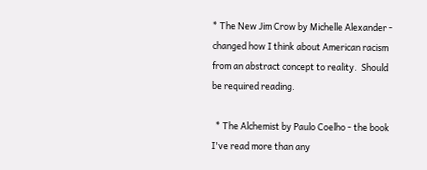* The New Jim Crow by Michelle Alexander - changed how I think about American racism from an abstract concept to reality.  Should be required reading.

  * The Alchemist by Paulo Coelho - the book I've read more than any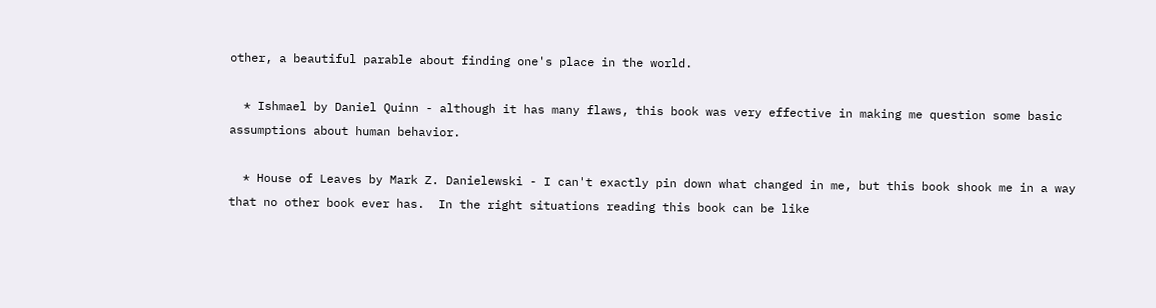other, a beautiful parable about finding one's place in the world.

  * Ishmael by Daniel Quinn - although it has many flaws, this book was very effective in making me question some basic assumptions about human behavior.

  * House of Leaves by Mark Z. Danielewski - I can't exactly pin down what changed in me, but this book shook me in a way that no other book ever has.  In the right situations reading this book can be like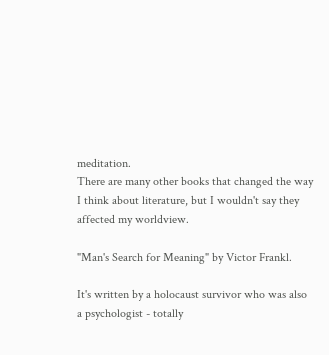meditation.
There are many other books that changed the way I think about literature, but I wouldn't say they affected my worldview.

"Man's Search for Meaning" by Victor Frankl.

It's written by a holocaust survivor who was also a psychologist - totally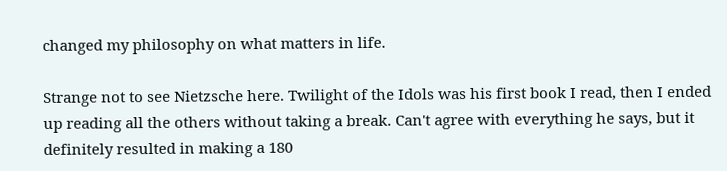changed my philosophy on what matters in life.

Strange not to see Nietzsche here. Twilight of the Idols was his first book I read, then I ended up reading all the others without taking a break. Can't agree with everything he says, but it definitely resulted in making a 180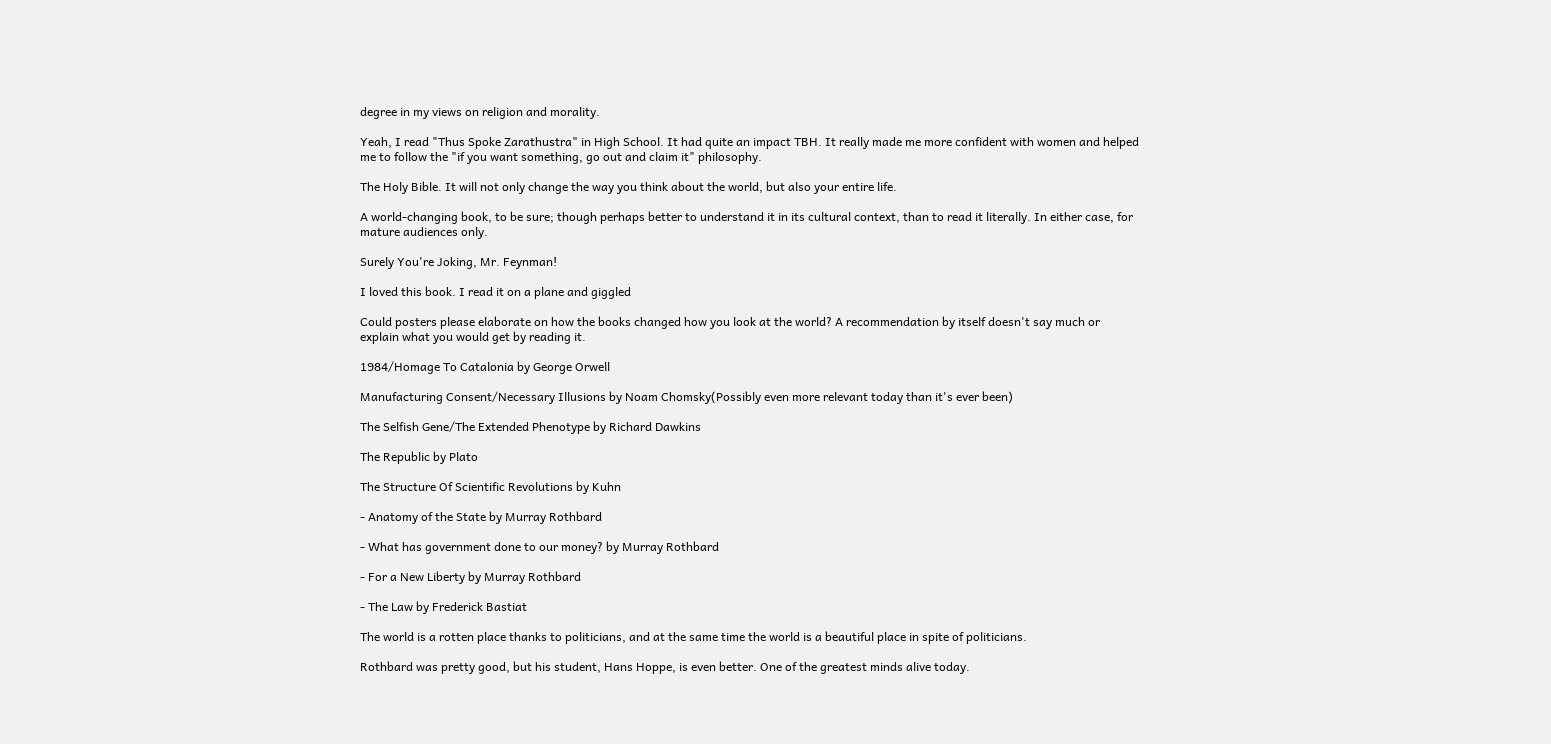degree in my views on religion and morality.

Yeah, I read "Thus Spoke Zarathustra" in High School. It had quite an impact TBH. It really made me more confident with women and helped me to follow the "if you want something, go out and claim it" philosophy.

The Holy Bible. It will not only change the way you think about the world, but also your entire life.

A world-changing book, to be sure; though perhaps better to understand it in its cultural context, than to read it literally. In either case, for mature audiences only.

Surely You're Joking, Mr. Feynman!

I loved this book. I read it on a plane and giggled

Could posters please elaborate on how the books changed how you look at the world? A recommendation by itself doesn't say much or explain what you would get by reading it.

1984/Homage To Catalonia by George Orwell

Manufacturing Consent/Necessary Illusions by Noam Chomsky(Possibly even more relevant today than it's ever been)

The Selfish Gene/The Extended Phenotype by Richard Dawkins

The Republic by Plato

The Structure Of Scientific Revolutions by Kuhn

- Anatomy of the State by Murray Rothbard

- What has government done to our money? by Murray Rothbard

- For a New Liberty by Murray Rothbard

- The Law by Frederick Bastiat

The world is a rotten place thanks to politicians, and at the same time the world is a beautiful place in spite of politicians.

Rothbard was pretty good, but his student, Hans Hoppe, is even better. One of the greatest minds alive today.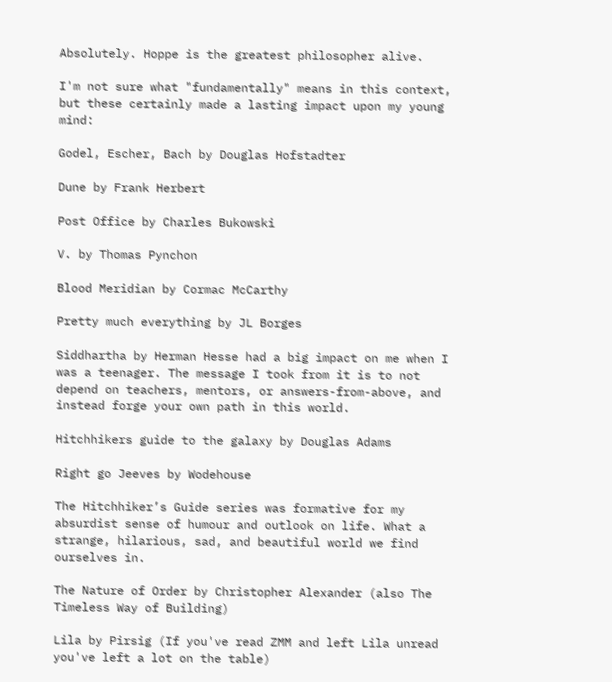Absolutely. Hoppe is the greatest philosopher alive.

I'm not sure what "fundamentally" means in this context, but these certainly made a lasting impact upon my young mind:

Godel, Escher, Bach by Douglas Hofstadter

Dune by Frank Herbert

Post Office by Charles Bukowski

V. by Thomas Pynchon

Blood Meridian by Cormac McCarthy

Pretty much everything by JL Borges

Siddhartha by Herman Hesse had a big impact on me when I was a teenager. The message I took from it is to not depend on teachers, mentors, or answers-from-above, and instead forge your own path in this world.

Hitchhikers guide to the galaxy by Douglas Adams

Right go Jeeves by Wodehouse

The Hitchhiker’s Guide series was formative for my absurdist sense of humour and outlook on life. What a strange, hilarious, sad, and beautiful world we find ourselves in.

The Nature of Order by Christopher Alexander (also The Timeless Way of Building)

Lila by Pirsig (If you've read ZMM and left Lila unread you've left a lot on the table)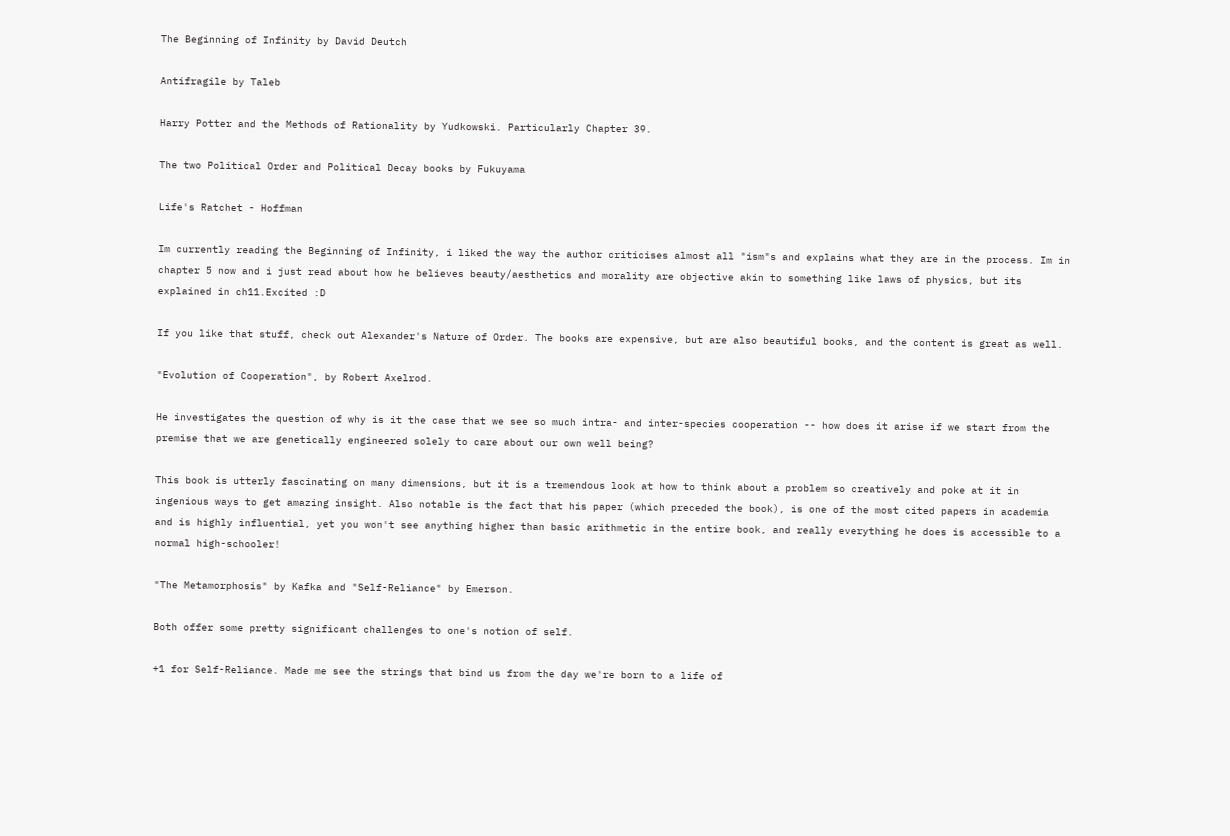The Beginning of Infinity by David Deutch

Antifragile by Taleb

Harry Potter and the Methods of Rationality by Yudkowski. Particularly Chapter 39.

The two Political Order and Political Decay books by Fukuyama

Life's Ratchet - Hoffman

Im currently reading the Beginning of Infinity, i liked the way the author criticises almost all "ism"s and explains what they are in the process. Im in chapter 5 now and i just read about how he believes beauty/aesthetics and morality are objective akin to something like laws of physics, but its explained in ch11.Excited :D

If you like that stuff, check out Alexander's Nature of Order. The books are expensive, but are also beautiful books, and the content is great as well.

"Evolution of Cooperation", by Robert Axelrod.

He investigates the question of why is it the case that we see so much intra- and inter-species cooperation -- how does it arise if we start from the premise that we are genetically engineered solely to care about our own well being?

This book is utterly fascinating on many dimensions, but it is a tremendous look at how to think about a problem so creatively and poke at it in ingenious ways to get amazing insight. Also notable is the fact that his paper (which preceded the book), is one of the most cited papers in academia and is highly influential, yet you won't see anything higher than basic arithmetic in the entire book, and really everything he does is accessible to a normal high-schooler!

"The Metamorphosis" by Kafka and "Self-Reliance" by Emerson.

Both offer some pretty significant challenges to one's notion of self.

+1 for Self-Reliance. Made me see the strings that bind us from the day we're born to a life of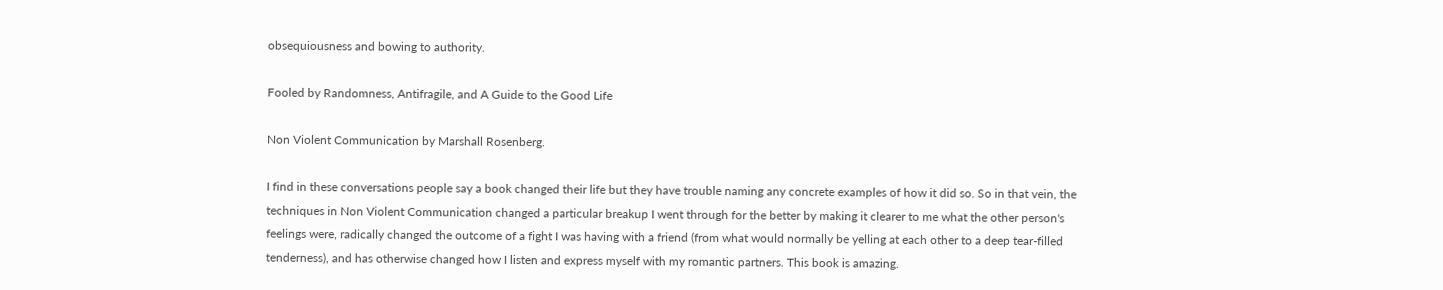obsequiousness and bowing to authority.

Fooled by Randomness, Antifragile, and A Guide to the Good Life

Non Violent Communication by Marshall Rosenberg.

I find in these conversations people say a book changed their life but they have trouble naming any concrete examples of how it did so. So in that vein, the techniques in Non Violent Communication changed a particular breakup I went through for the better by making it clearer to me what the other person's feelings were, radically changed the outcome of a fight I was having with a friend (from what would normally be yelling at each other to a deep tear-filled tenderness), and has otherwise changed how I listen and express myself with my romantic partners. This book is amazing.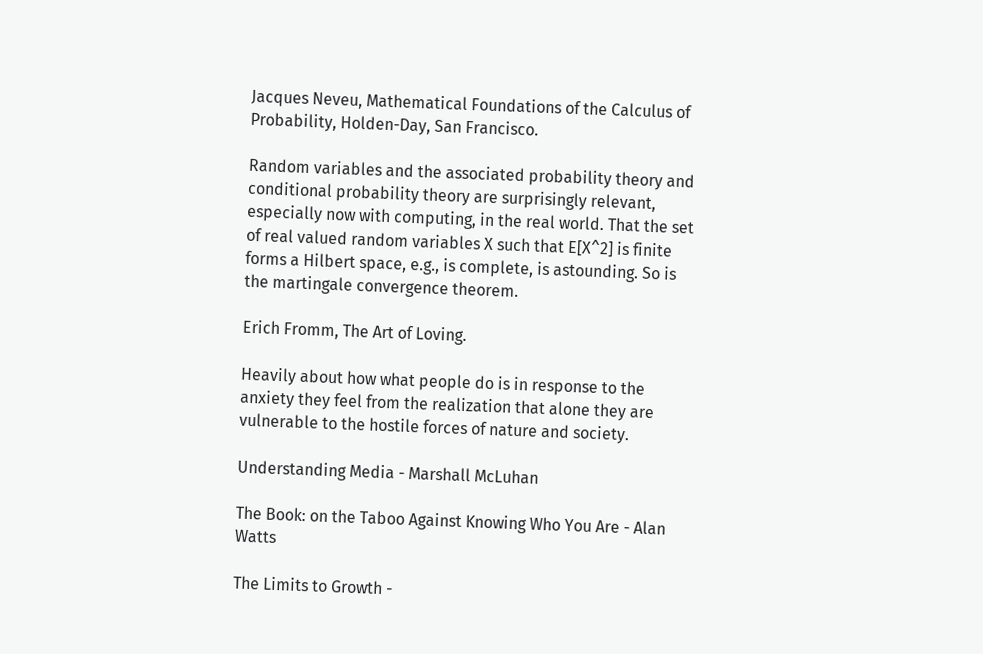Jacques Neveu, Mathematical Foundations of the Calculus of Probability, Holden-Day, San Francisco.

Random variables and the associated probability theory and conditional probability theory are surprisingly relevant, especially now with computing, in the real world. That the set of real valued random variables X such that E[X^2] is finite forms a Hilbert space, e.g., is complete, is astounding. So is the martingale convergence theorem.

Erich Fromm, The Art of Loving.

Heavily about how what people do is in response to the anxiety they feel from the realization that alone they are vulnerable to the hostile forces of nature and society.

Understanding Media - Marshall McLuhan

The Book: on the Taboo Against Knowing Who You Are - Alan Watts

The Limits to Growth -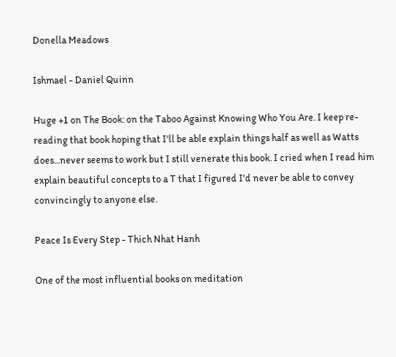Donella Meadows

Ishmael - Daniel Quinn

Huge +1 on The Book: on the Taboo Against Knowing Who You Are. I keep re-reading that book hoping that I'll be able explain things half as well as Watts does...never seems to work but I still venerate this book. I cried when I read him explain beautiful concepts to a T that I figured I'd never be able to convey convincingly to anyone else.

Peace Is Every Step - Thich Nhat Hanh

One of the most influential books on meditation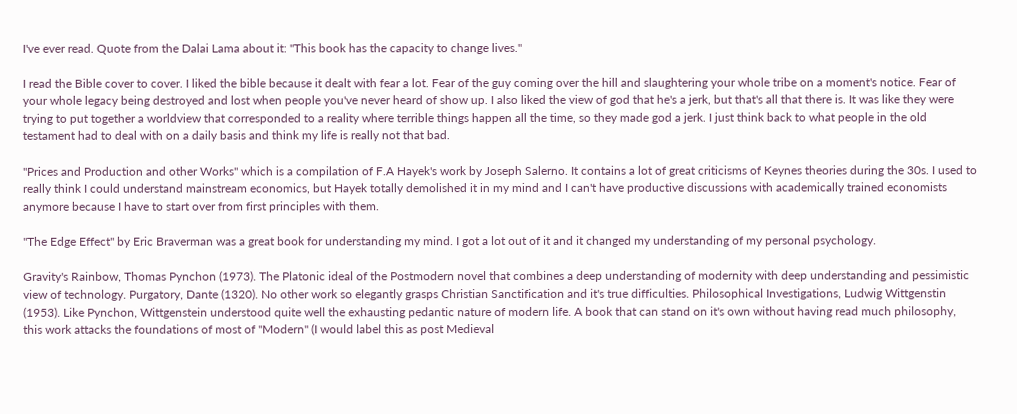I've ever read. Quote from the Dalai Lama about it: "This book has the capacity to change lives."

I read the Bible cover to cover. I liked the bible because it dealt with fear a lot. Fear of the guy coming over the hill and slaughtering your whole tribe on a moment's notice. Fear of your whole legacy being destroyed and lost when people you've never heard of show up. I also liked the view of god that he's a jerk, but that's all that there is. It was like they were trying to put together a worldview that corresponded to a reality where terrible things happen all the time, so they made god a jerk. I just think back to what people in the old testament had to deal with on a daily basis and think my life is really not that bad.

"Prices and Production and other Works" which is a compilation of F.A Hayek's work by Joseph Salerno. It contains a lot of great criticisms of Keynes theories during the 30s. I used to really think I could understand mainstream economics, but Hayek totally demolished it in my mind and I can't have productive discussions with academically trained economists anymore because I have to start over from first principles with them.

"The Edge Effect" by Eric Braverman was a great book for understanding my mind. I got a lot out of it and it changed my understanding of my personal psychology.

Gravity's Rainbow, Thomas Pynchon (1973). The Platonic ideal of the Postmodern novel that combines a deep understanding of modernity with deep understanding and pessimistic view of technology. Purgatory, Dante (1320). No other work so elegantly grasps Christian Sanctification and it's true difficulties. Philosophical Investigations, Ludwig Wittgenstin (1953). Like Pynchon, Wittgenstein understood quite well the exhausting pedantic nature of modern life. A book that can stand on it's own without having read much philosophy, this work attacks the foundations of most of "Modern" (I would label this as post Medieval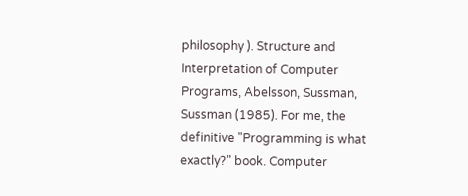philosophy ). Structure and Interpretation of Computer Programs, Abelsson, Sussman, Sussman (1985). For me, the definitive "Programming is what exactly?" book. Computer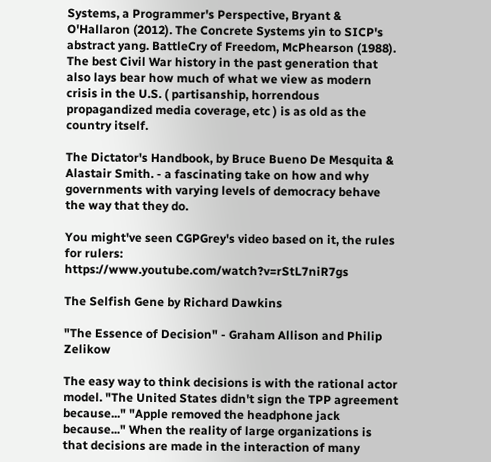Systems, a Programmer's Perspective, Bryant & O'Hallaron (2012). The Concrete Systems yin to SICP's abstract yang. BattleCry of Freedom, McPhearson (1988). The best Civil War history in the past generation that also lays bear how much of what we view as modern crisis in the U.S. ( partisanship, horrendous propagandized media coverage, etc ) is as old as the country itself.

The Dictator's Handbook, by Bruce Bueno De Mesquita & Alastair Smith. - a fascinating take on how and why governments with varying levels of democracy behave the way that they do.

You might've seen CGPGrey's video based on it, the rules for rulers: https://www.youtube.com/watch?v=rStL7niR7gs

The Selfish Gene by Richard Dawkins

"The Essence of Decision" - Graham Allison and Philip Zelikow

The easy way to think decisions is with the rational actor model. "The United States didn't sign the TPP agreement because..." "Apple removed the headphone jack because..." When the reality of large organizations is that decisions are made in the interaction of many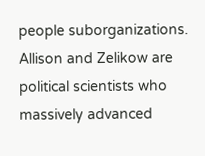people suborganizations. Allison and Zelikow are political scientists who massively advanced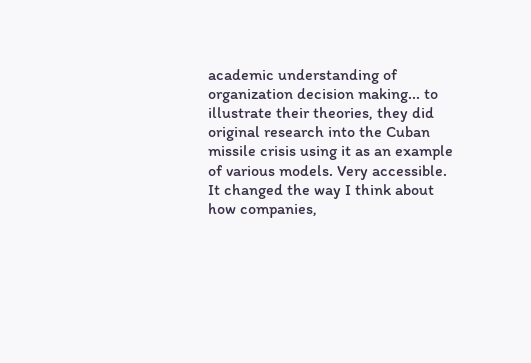academic understanding of organization decision making... to illustrate their theories, they did original research into the Cuban missile crisis using it as an example of various models. Very accessible. It changed the way I think about how companies,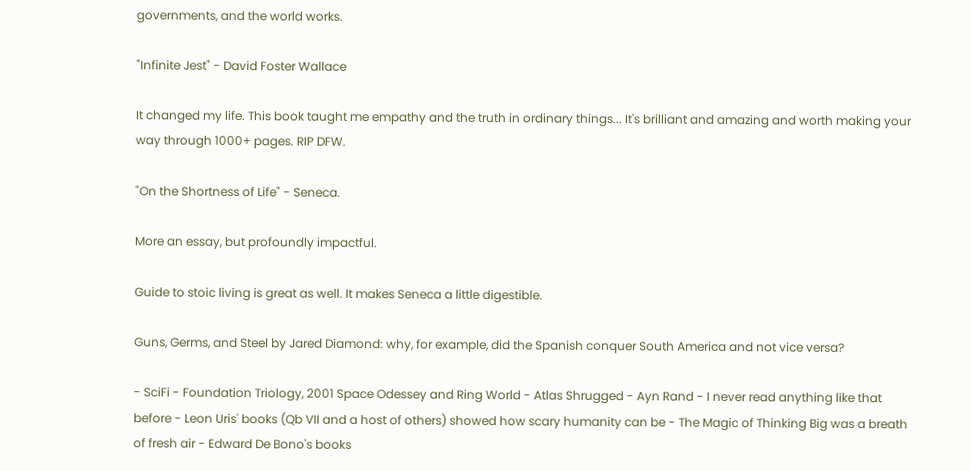governments, and the world works.

"Infinite Jest" - David Foster Wallace

It changed my life. This book taught me empathy and the truth in ordinary things... It's brilliant and amazing and worth making your way through 1000+ pages. RIP DFW.

"On the Shortness of Life" - Seneca.

More an essay, but profoundly impactful.

Guide to stoic living is great as well. It makes Seneca a little digestible.

Guns, Germs, and Steel by Jared Diamond: why, for example, did the Spanish conquer South America and not vice versa?

- SciFi - Foundation Triology, 2001 Space Odessey and Ring World - Atlas Shrugged - Ayn Rand - I never read anything like that before - Leon Uris' books (Qb VII and a host of others) showed how scary humanity can be - The Magic of Thinking Big was a breath of fresh air - Edward De Bono's books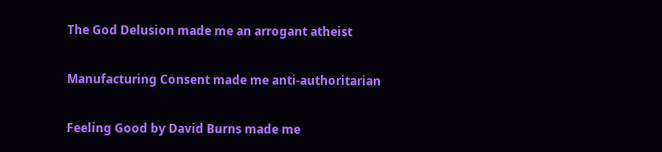The God Delusion made me an arrogant atheist

Manufacturing Consent made me anti-authoritarian

Feeling Good by David Burns made me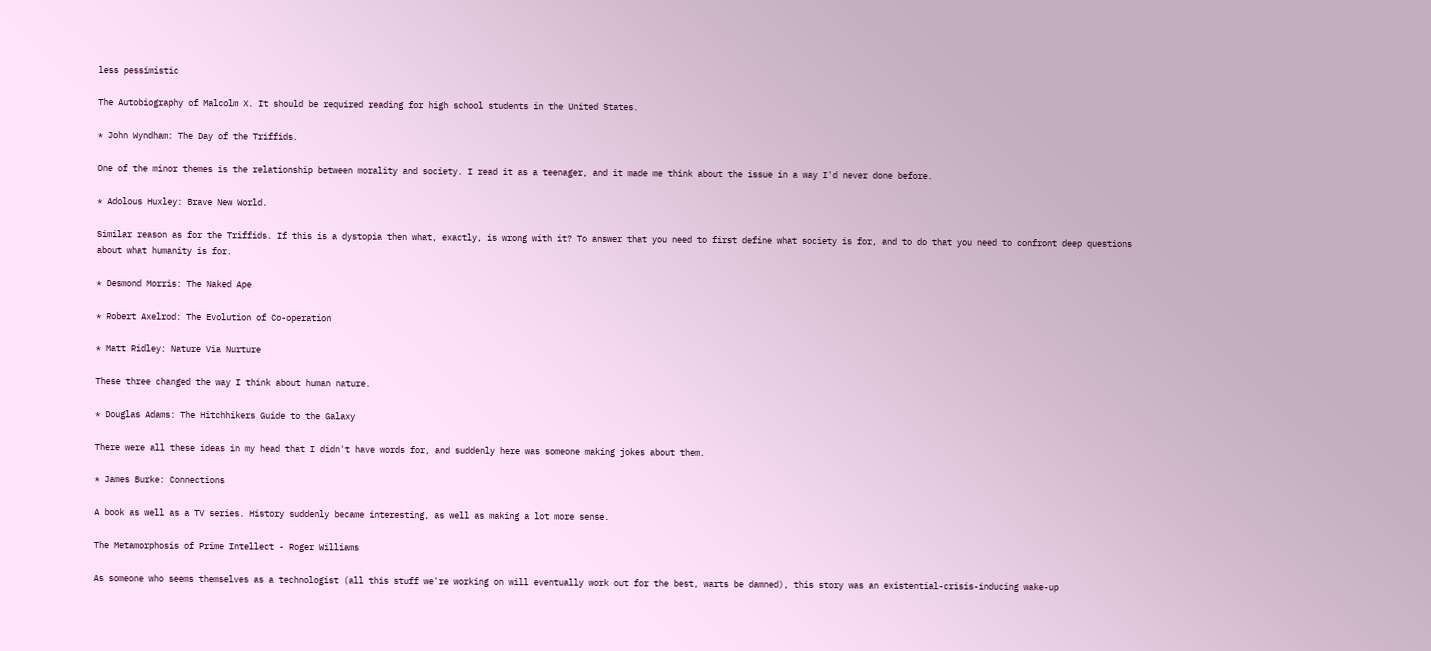less pessimistic

The Autobiography of Malcolm X. It should be required reading for high school students in the United States.

* John Wyndham: The Day of the Triffids.

One of the minor themes is the relationship between morality and society. I read it as a teenager, and it made me think about the issue in a way I'd never done before.

* Adolous Huxley: Brave New World.

Similar reason as for the Triffids. If this is a dystopia then what, exactly, is wrong with it? To answer that you need to first define what society is for, and to do that you need to confront deep questions about what humanity is for.

* Desmond Morris: The Naked Ape

* Robert Axelrod: The Evolution of Co-operation

* Matt Ridley: Nature Via Nurture

These three changed the way I think about human nature.

* Douglas Adams: The Hitchhikers Guide to the Galaxy

There were all these ideas in my head that I didn't have words for, and suddenly here was someone making jokes about them.

* James Burke: Connections

A book as well as a TV series. History suddenly became interesting, as well as making a lot more sense.

The Metamorphosis of Prime Intellect - Roger Williams

As someone who seems themselves as a technologist (all this stuff we're working on will eventually work out for the best, warts be damned), this story was an existential-crisis-inducing wake-up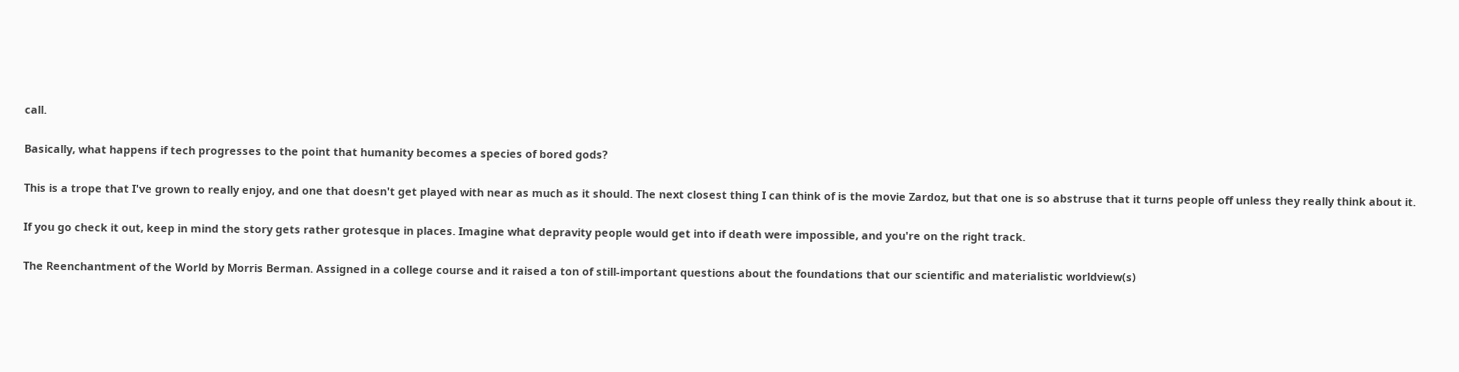call.

Basically, what happens if tech progresses to the point that humanity becomes a species of bored gods?

This is a trope that I've grown to really enjoy, and one that doesn't get played with near as much as it should. The next closest thing I can think of is the movie Zardoz, but that one is so abstruse that it turns people off unless they really think about it.

If you go check it out, keep in mind the story gets rather grotesque in places. Imagine what depravity people would get into if death were impossible, and you're on the right track.

The Reenchantment of the World by Morris Berman. Assigned in a college course and it raised a ton of still-important questions about the foundations that our scientific and materialistic worldview(s)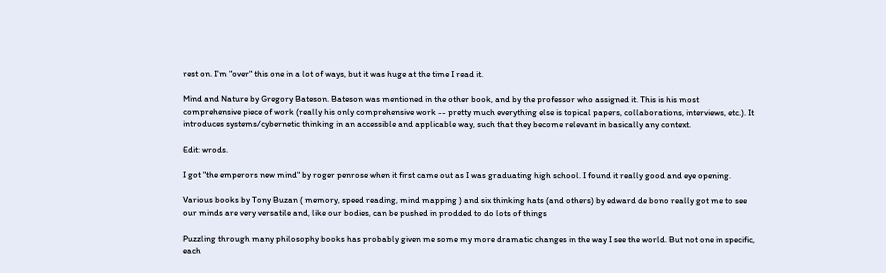rest on. I'm "over" this one in a lot of ways, but it was huge at the time I read it.

Mind and Nature by Gregory Bateson. Bateson was mentioned in the other book, and by the professor who assigned it. This is his most comprehensive piece of work (really his only comprehensive work -- pretty much everything else is topical papers, collaborations, interviews, etc.). It introduces systems/cybernetic thinking in an accessible and applicable way, such that they become relevant in basically any context.

Edit: wrods.

I got "the emperors new mind" by roger penrose when it first came out as I was graduating high school. I found it really good and eye opening.

Various books by Tony Buzan ( memory, speed reading, mind mapping ) and six thinking hats (and others) by edward de bono really got me to see our minds are very versatile and, like our bodies, can be pushed in prodded to do lots of things

Puzzling through many philosophy books has probably given me some my more dramatic changes in the way I see the world. But not one in specific, each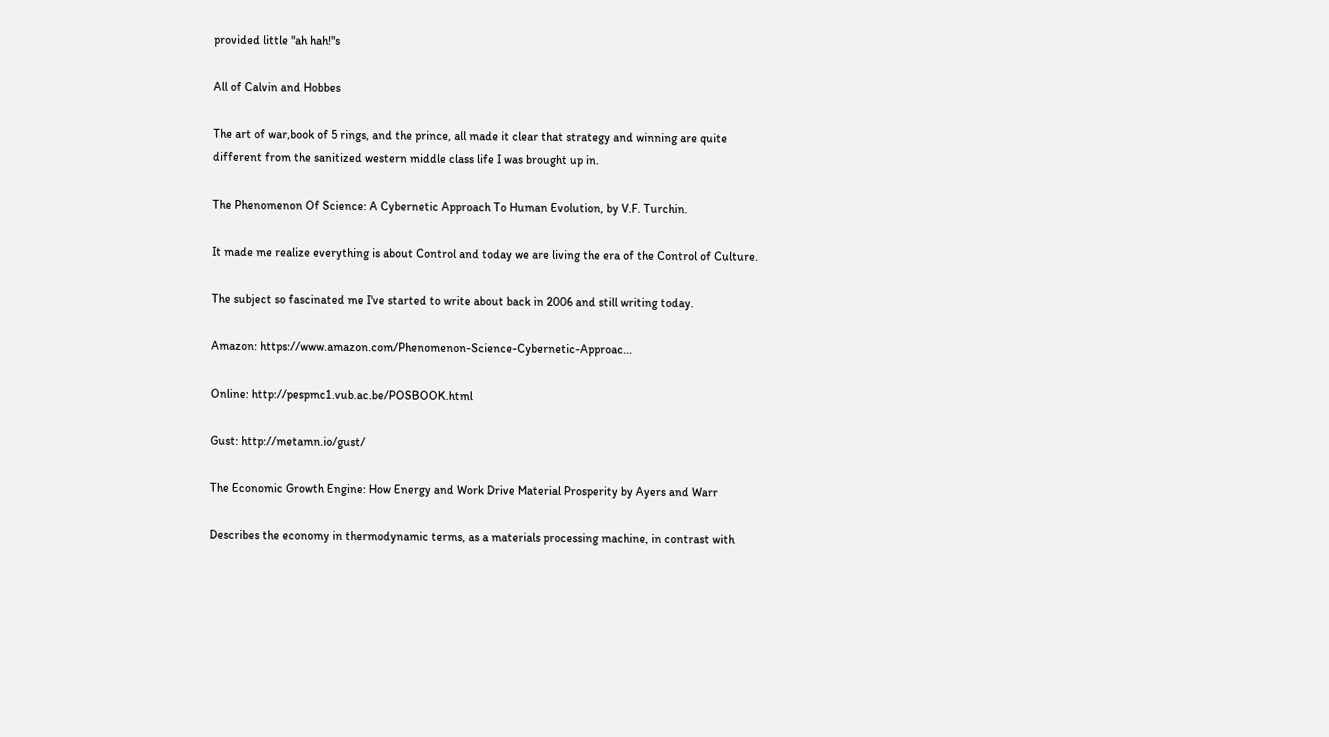provided little "ah hah!"s

All of Calvin and Hobbes

The art of war,book of 5 rings, and the prince, all made it clear that strategy and winning are quite different from the sanitized western middle class life I was brought up in.

The Phenomenon Of Science: A Cybernetic Approach To Human Evolution, by V.F. Turchin.

It made me realize everything is about Control and today we are living the era of the Control of Culture.

The subject so fascinated me I've started to write about back in 2006 and still writing today.

Amazon: https://www.amazon.com/Phenomenon-Science-Cybernetic-Approac...

Online: http://pespmc1.vub.ac.be/POSBOOK.html

Gust: http://metamn.io/gust/

The Economic Growth Engine: How Energy and Work Drive Material Prosperity by Ayers and Warr

Describes the economy in thermodynamic terms, as a materials processing machine, in contrast with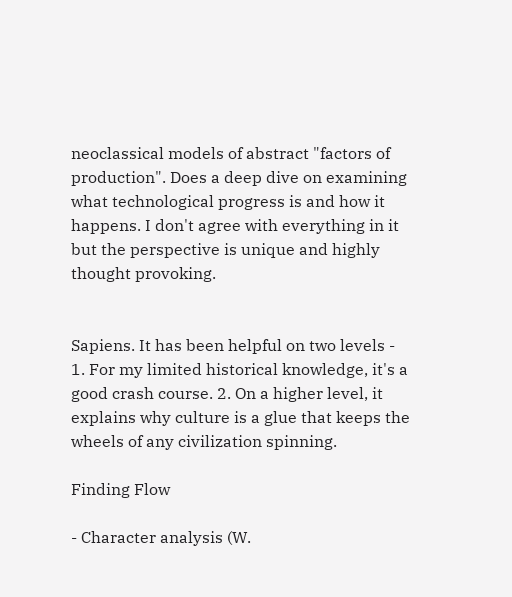neoclassical models of abstract "factors of production". Does a deep dive on examining what technological progress is and how it happens. I don't agree with everything in it but the perspective is unique and highly thought provoking.


Sapiens. It has been helpful on two levels - 1. For my limited historical knowledge, it's a good crash course. 2. On a higher level, it explains why culture is a glue that keeps the wheels of any civilization spinning.

Finding Flow

- Character analysis (W.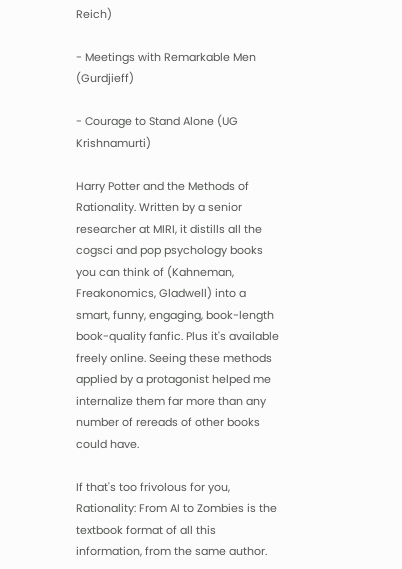Reich)

- Meetings with Remarkable Men (Gurdjieff)

- Courage to Stand Alone (UG Krishnamurti)

Harry Potter and the Methods of Rationality. Written by a senior researcher at MIRI, it distills all the cogsci and pop psychology books you can think of (Kahneman, Freakonomics, Gladwell) into a smart, funny, engaging, book-length book-quality fanfic. Plus it's available freely online. Seeing these methods applied by a protagonist helped me internalize them far more than any number of rereads of other books could have.

If that's too frivolous for you, Rationality: From AI to Zombies is the textbook format of all this information, from the same author.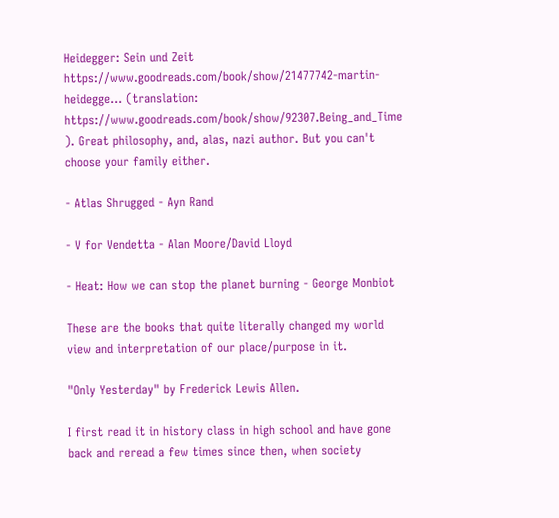Heidegger: Sein und Zeit https://www.goodreads.com/book/show/21477742-martin-heidegge... (translation: https://www.goodreads.com/book/show/92307.Being_and_Time ). Great philosophy, and, alas, nazi author. But you can't choose your family either.

- Atlas Shrugged - Ayn Rand

- V for Vendetta - Alan Moore/David Lloyd

- Heat: How we can stop the planet burning - George Monbiot

These are the books that quite literally changed my world view and interpretation of our place/purpose in it.

"Only Yesterday" by Frederick Lewis Allen.

I first read it in history class in high school and have gone back and reread a few times since then, when society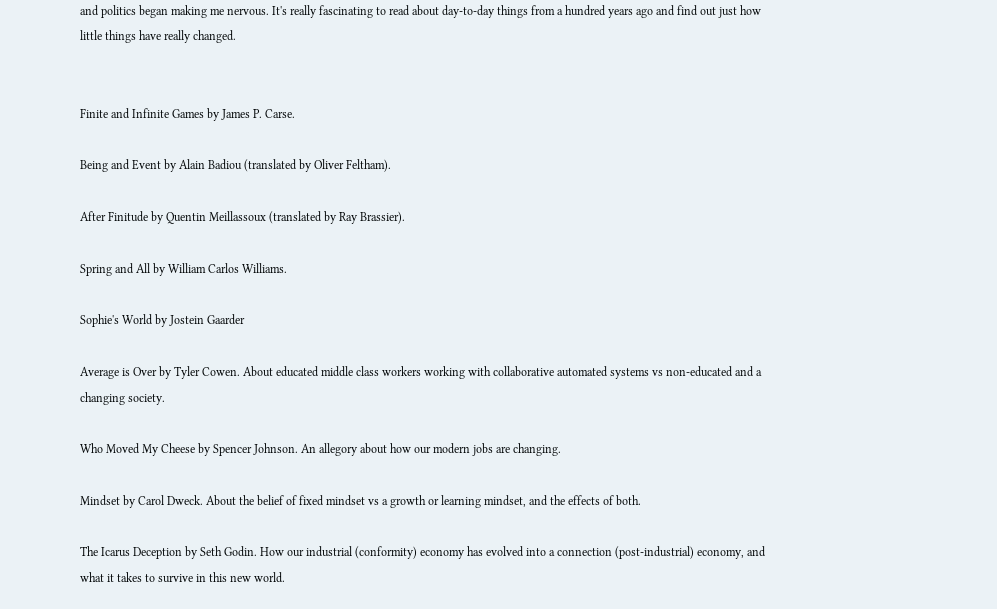and politics began making me nervous. It's really fascinating to read about day-to-day things from a hundred years ago and find out just how little things have really changed.


Finite and Infinite Games by James P. Carse.

Being and Event by Alain Badiou (translated by Oliver Feltham).

After Finitude by Quentin Meillassoux (translated by Ray Brassier).

Spring and All by William Carlos Williams.

Sophie's World by Jostein Gaarder

Average is Over by Tyler Cowen. About educated middle class workers working with collaborative automated systems vs non-educated and a changing society.

Who Moved My Cheese by Spencer Johnson. An allegory about how our modern jobs are changing.

Mindset by Carol Dweck. About the belief of fixed mindset vs a growth or learning mindset, and the effects of both.

The Icarus Deception by Seth Godin. How our industrial (conformity) economy has evolved into a connection (post-industrial) economy, and what it takes to survive in this new world.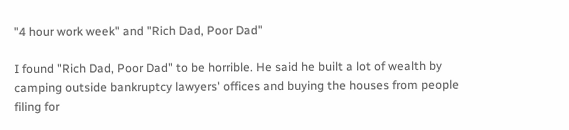"4 hour work week" and "Rich Dad, Poor Dad"

I found "Rich Dad, Poor Dad" to be horrible. He said he built a lot of wealth by camping outside bankruptcy lawyers' offices and buying the houses from people filing for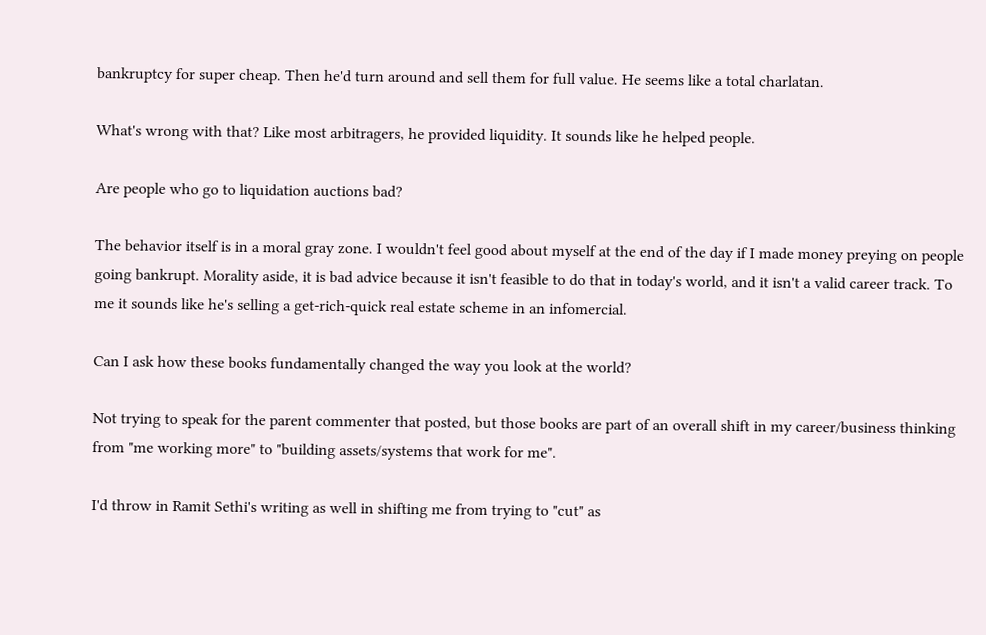bankruptcy for super cheap. Then he'd turn around and sell them for full value. He seems like a total charlatan.

What's wrong with that? Like most arbitragers, he provided liquidity. It sounds like he helped people.

Are people who go to liquidation auctions bad?

The behavior itself is in a moral gray zone. I wouldn't feel good about myself at the end of the day if I made money preying on people going bankrupt. Morality aside, it is bad advice because it isn't feasible to do that in today's world, and it isn't a valid career track. To me it sounds like he's selling a get-rich-quick real estate scheme in an infomercial.

Can I ask how these books fundamentally changed the way you look at the world?

Not trying to speak for the parent commenter that posted, but those books are part of an overall shift in my career/business thinking from "me working more" to "building assets/systems that work for me".

I'd throw in Ramit Sethi's writing as well in shifting me from trying to "cut" as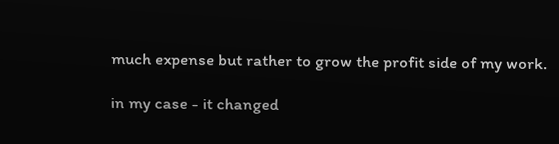much expense but rather to grow the profit side of my work.

in my case - it changed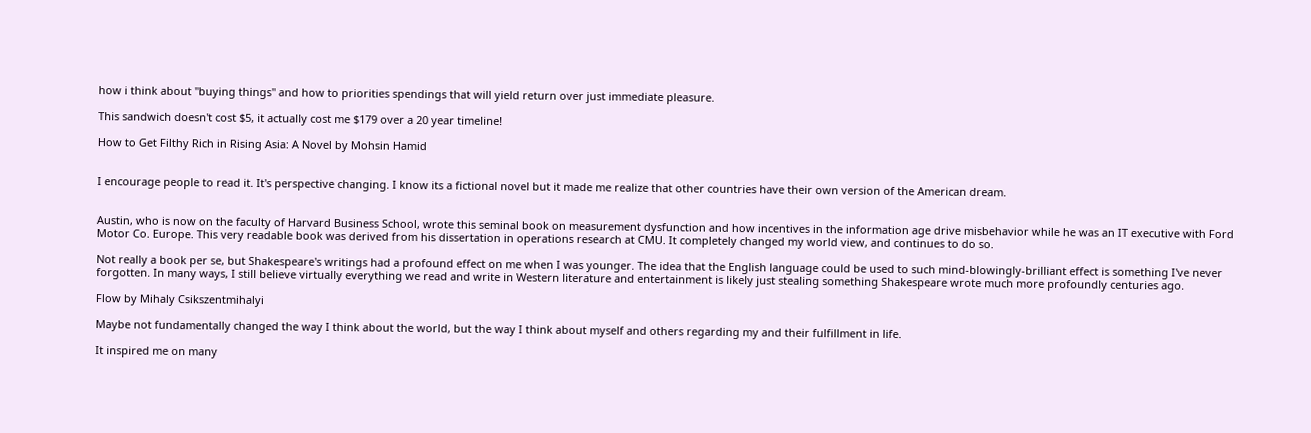how i think about "buying things" and how to priorities spendings that will yield return over just immediate pleasure.

This sandwich doesn't cost $5, it actually cost me $179 over a 20 year timeline!

How to Get Filthy Rich in Rising Asia: A Novel by Mohsin Hamid


I encourage people to read it. It's perspective changing. I know its a fictional novel but it made me realize that other countries have their own version of the American dream.


Austin, who is now on the faculty of Harvard Business School, wrote this seminal book on measurement dysfunction and how incentives in the information age drive misbehavior while he was an IT executive with Ford Motor Co. Europe. This very readable book was derived from his dissertation in operations research at CMU. It completely changed my world view, and continues to do so.

Not really a book per se, but Shakespeare's writings had a profound effect on me when I was younger. The idea that the English language could be used to such mind-blowingly-brilliant effect is something I've never forgotten. In many ways, I still believe virtually everything we read and write in Western literature and entertainment is likely just stealing something Shakespeare wrote much more profoundly centuries ago.

Flow by Mihaly Csikszentmihalyi

Maybe not fundamentally changed the way I think about the world, but the way I think about myself and others regarding my and their fulfillment in life.

It inspired me on many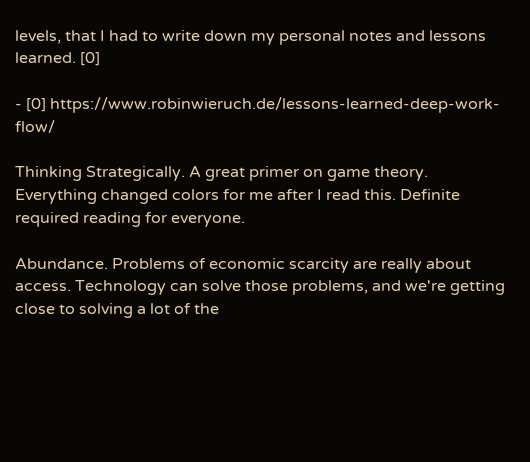levels, that I had to write down my personal notes and lessons learned. [0]

- [0] https://www.robinwieruch.de/lessons-learned-deep-work-flow/

Thinking Strategically. A great primer on game theory. Everything changed colors for me after I read this. Definite required reading for everyone.

Abundance. Problems of economic scarcity are really about access. Technology can solve those problems, and we're getting close to solving a lot of the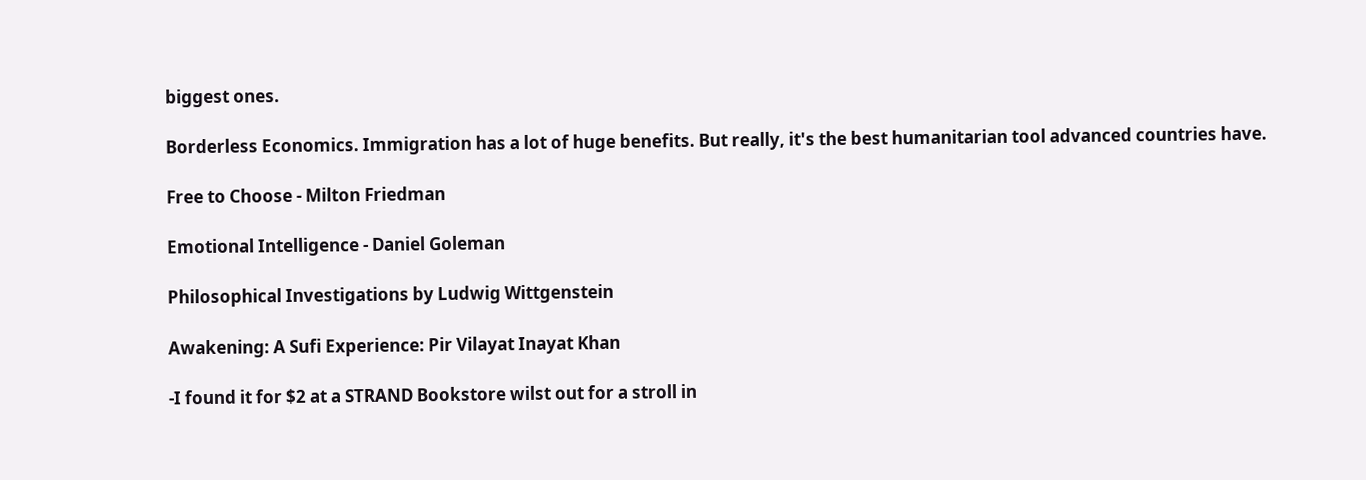biggest ones.

Borderless Economics. Immigration has a lot of huge benefits. But really, it's the best humanitarian tool advanced countries have.

Free to Choose - Milton Friedman

Emotional Intelligence - Daniel Goleman

Philosophical Investigations by Ludwig Wittgenstein

Awakening: A Sufi Experience: Pir Vilayat Inayat Khan

-I found it for $2 at a STRAND Bookstore wilst out for a stroll in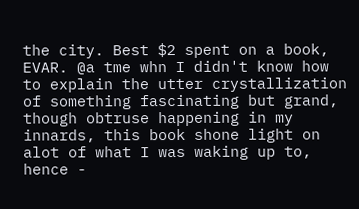the city. Best $2 spent on a book, EVAR. @a tme whn I didn't know how to explain the utter crystallization of something fascinating but grand, though obtruse happening in my innards, this book shone light on alot of what I was waking up to, hence -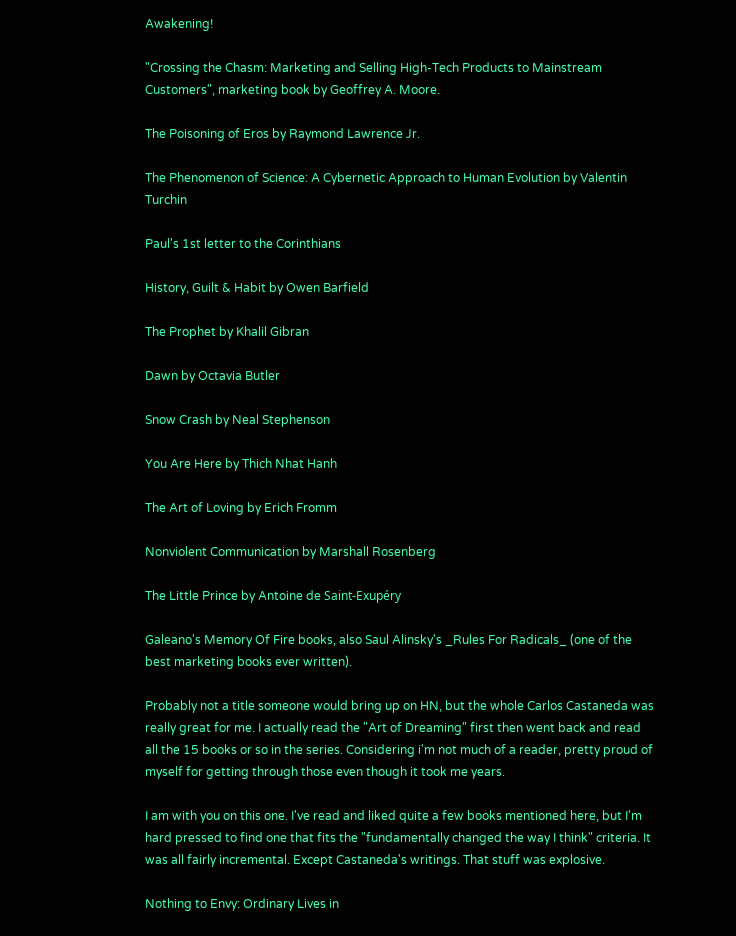Awakening!

"Crossing the Chasm: Marketing and Selling High-Tech Products to Mainstream Customers", marketing book by Geoffrey A. Moore.

The Poisoning of Eros by Raymond Lawrence Jr.

The Phenomenon of Science: A Cybernetic Approach to Human Evolution by Valentin Turchin

Paul's 1st letter to the Corinthians

History, Guilt & Habit by Owen Barfield

The Prophet by Khalil Gibran

Dawn by Octavia Butler

Snow Crash by Neal Stephenson

You Are Here by Thich Nhat Hanh

The Art of Loving by Erich Fromm

Nonviolent Communication by Marshall Rosenberg

The Little Prince by Antoine de Saint-Exupéry

Galeano's Memory Of Fire books, also Saul Alinsky's _Rules For Radicals_ (one of the best marketing books ever written).

Probably not a title someone would bring up on HN, but the whole Carlos Castaneda was really great for me. I actually read the "Art of Dreaming" first then went back and read all the 15 books or so in the series. Considering i'm not much of a reader, pretty proud of myself for getting through those even though it took me years.

I am with you on this one. I've read and liked quite a few books mentioned here, but I'm hard pressed to find one that fits the "fundamentally changed the way I think" criteria. It was all fairly incremental. Except Castaneda's writings. That stuff was explosive.

Nothing to Envy: Ordinary Lives in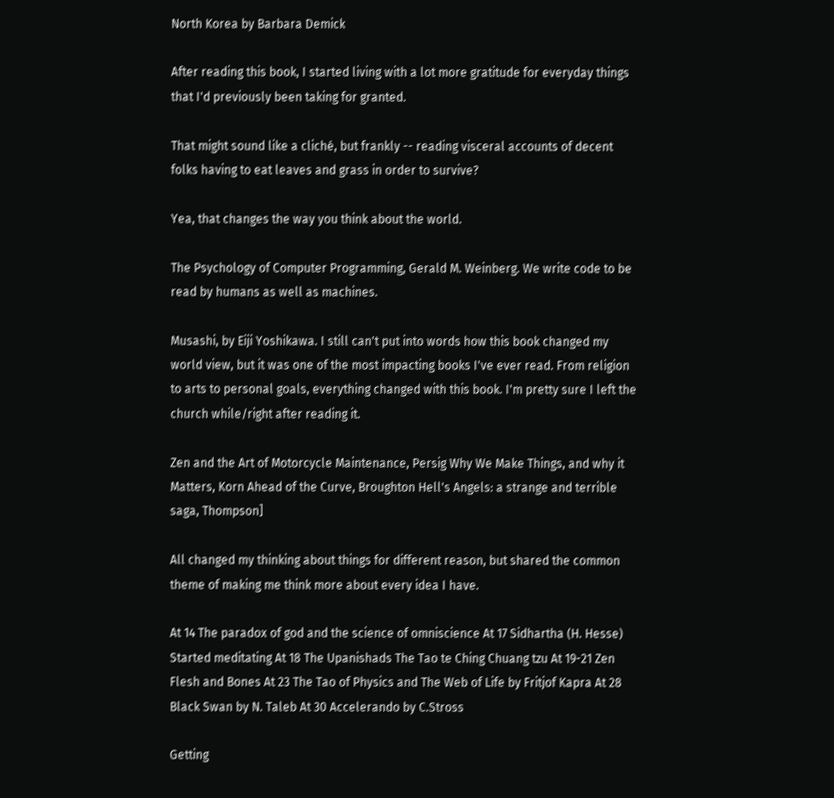North Korea by Barbara Demick

After reading this book, I started living with a lot more gratitude for everyday things that I'd previously been taking for granted.

That might sound like a cliché, but frankly -- reading visceral accounts of decent folks having to eat leaves and grass in order to survive?

Yea, that changes the way you think about the world.

The Psychology of Computer Programming, Gerald M. Weinberg. We write code to be read by humans as well as machines.

Musashi, by Eiji Yoshikawa. I still can't put into words how this book changed my world view, but it was one of the most impacting books I've ever read. From religion to arts to personal goals, everything changed with this book. I'm pretty sure I left the church while/right after reading it.

Zen and the Art of Motorcycle Maintenance, Persig Why We Make Things, and why it Matters, Korn Ahead of the Curve, Broughton Hell's Angels: a strange and terrible saga, Thompson]

All changed my thinking about things for different reason, but shared the common theme of making me think more about every idea I have.

At 14 The paradox of god and the science of omniscience At 17 Sidhartha (H. Hesse) Started meditating At 18 The Upanishads The Tao te Ching Chuang tzu At 19-21 Zen Flesh and Bones At 23 The Tao of Physics and The Web of Life by Fritjof Kapra At 28 Black Swan by N. Taleb At 30 Accelerando by C.Stross

Getting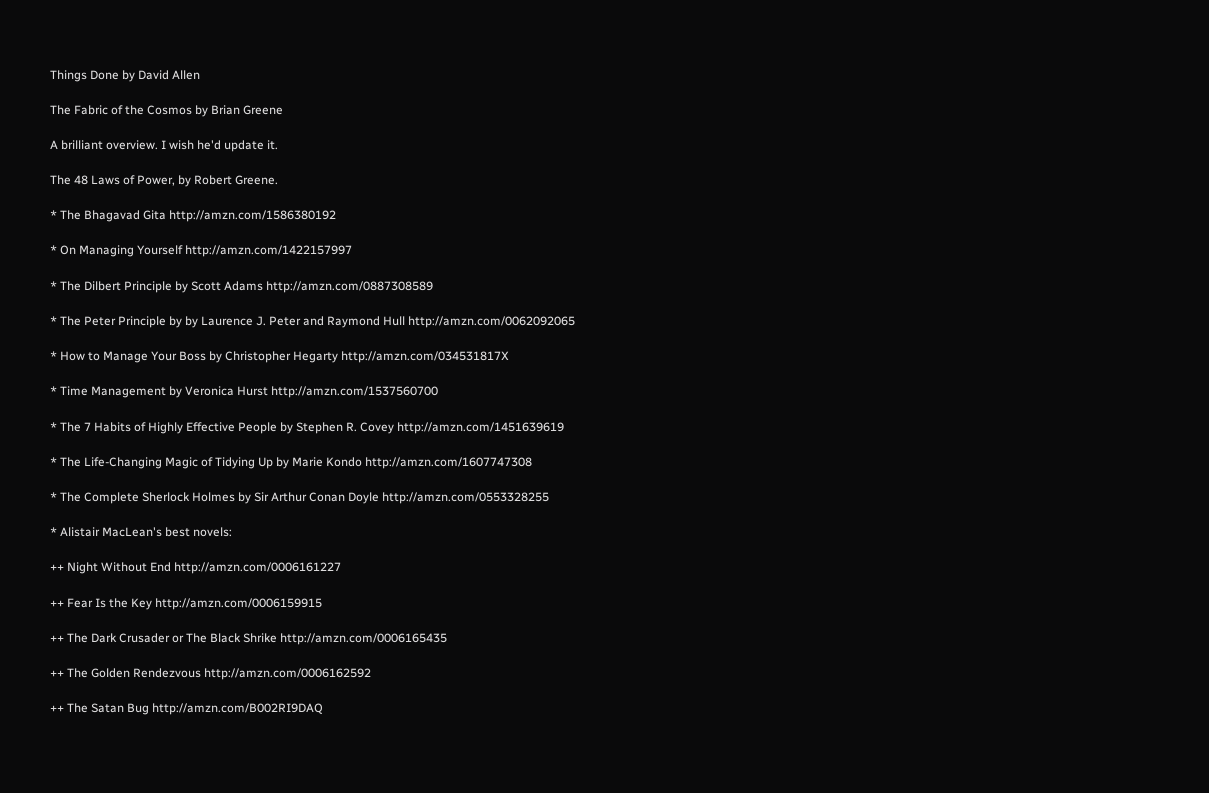Things Done by David Allen

The Fabric of the Cosmos by Brian Greene

A brilliant overview. I wish he'd update it.

The 48 Laws of Power, by Robert Greene.

* The Bhagavad Gita http://amzn.com/1586380192

* On Managing Yourself http://amzn.com/1422157997

* The Dilbert Principle by Scott Adams http://amzn.com/0887308589

* The Peter Principle by by Laurence J. Peter and Raymond Hull http://amzn.com/0062092065

* How to Manage Your Boss by Christopher Hegarty http://amzn.com/034531817X

* Time Management by Veronica Hurst http://amzn.com/1537560700

* The 7 Habits of Highly Effective People by Stephen R. Covey http://amzn.com/1451639619

* The Life-Changing Magic of Tidying Up by Marie Kondo http://amzn.com/1607747308

* The Complete Sherlock Holmes by Sir Arthur Conan Doyle http://amzn.com/0553328255

* Alistair MacLean's best novels:

++ Night Without End http://amzn.com/0006161227

++ Fear Is the Key http://amzn.com/0006159915

++ The Dark Crusader or The Black Shrike http://amzn.com/0006165435

++ The Golden Rendezvous http://amzn.com/0006162592

++ The Satan Bug http://amzn.com/B002RI9DAQ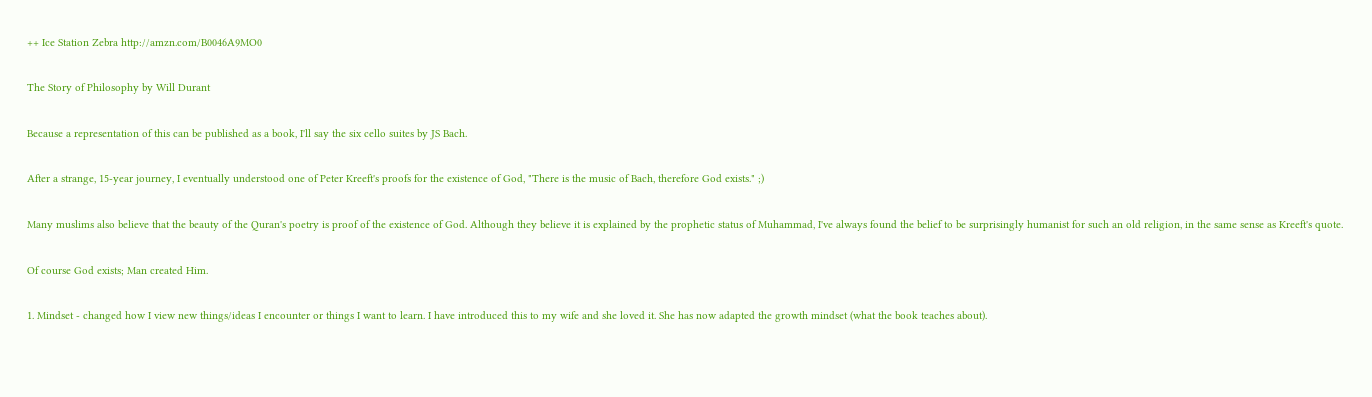++ Ice Station Zebra http://amzn.com/B0046A9MO0

The Story of Philosophy by Will Durant

Because a representation of this can be published as a book, I'll say the six cello suites by JS Bach.

After a strange, 15-year journey, I eventually understood one of Peter Kreeft's proofs for the existence of God, "There is the music of Bach, therefore God exists." ;)

Many muslims also believe that the beauty of the Quran's poetry is proof of the existence of God. Although they believe it is explained by the prophetic status of Muhammad, I've always found the belief to be surprisingly humanist for such an old religion, in the same sense as Kreeft's quote.

Of course God exists; Man created Him.

1. Mindset - changed how I view new things/ideas I encounter or things I want to learn. I have introduced this to my wife and she loved it. She has now adapted the growth mindset (what the book teaches about).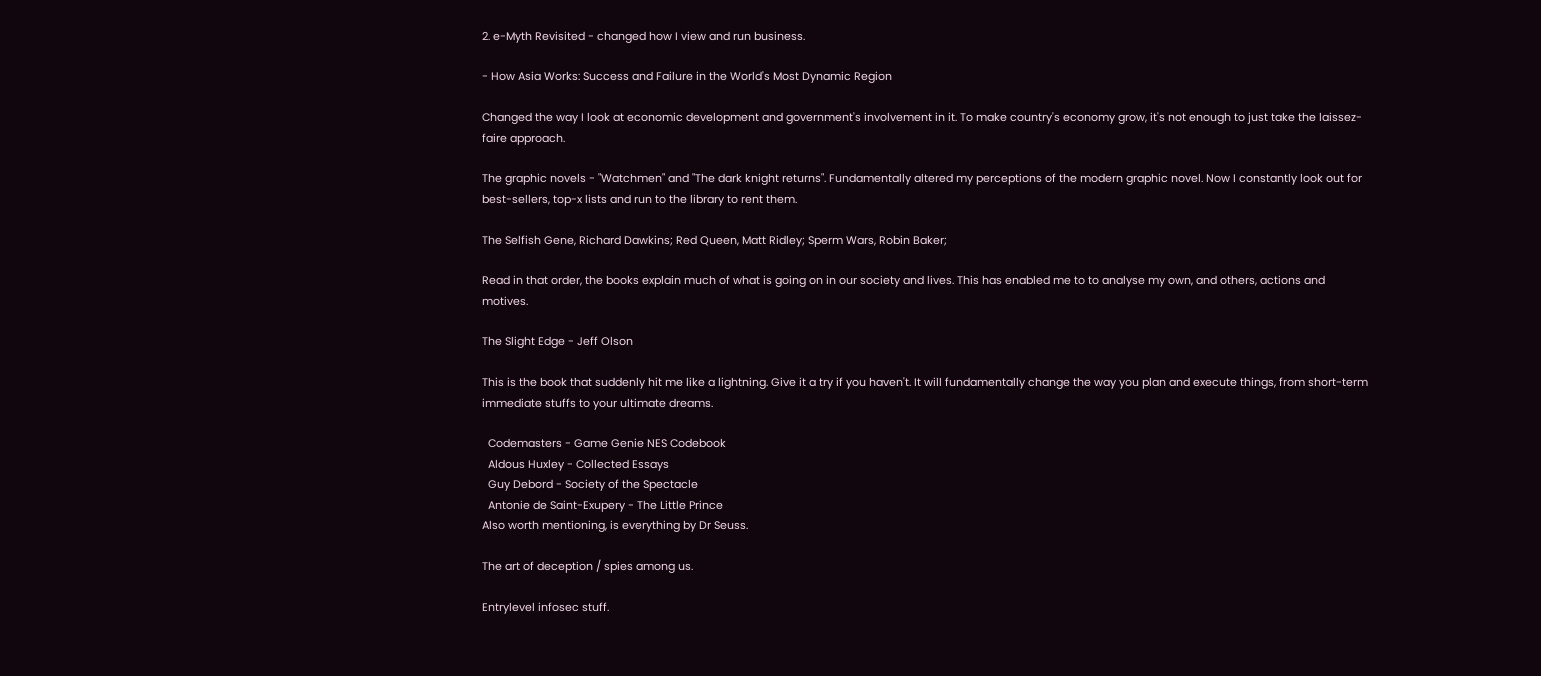2. e-Myth Revisited - changed how I view and run business.

- How Asia Works: Success and Failure in the World's Most Dynamic Region

Changed the way I look at economic development and government's involvement in it. To make country's economy grow, it's not enough to just take the laissez-faire approach.

The graphic novels - "Watchmen" and "The dark knight returns". Fundamentally altered my perceptions of the modern graphic novel. Now I constantly look out for best-sellers, top-x lists and run to the library to rent them.

The Selfish Gene, Richard Dawkins; Red Queen, Matt Ridley; Sperm Wars, Robin Baker;

Read in that order, the books explain much of what is going on in our society and lives. This has enabled me to to analyse my own, and others, actions and motives.

The Slight Edge - Jeff Olson

This is the book that suddenly hit me like a lightning. Give it a try if you haven't. It will fundamentally change the way you plan and execute things, from short-term immediate stuffs to your ultimate dreams.

  Codemasters - Game Genie NES Codebook
  Aldous Huxley - Collected Essays
  Guy Debord - Society of the Spectacle
  Antonie de Saint-Exupery - The Little Prince
Also worth mentioning, is everything by Dr Seuss.

The art of deception / spies among us.

Entrylevel infosec stuff.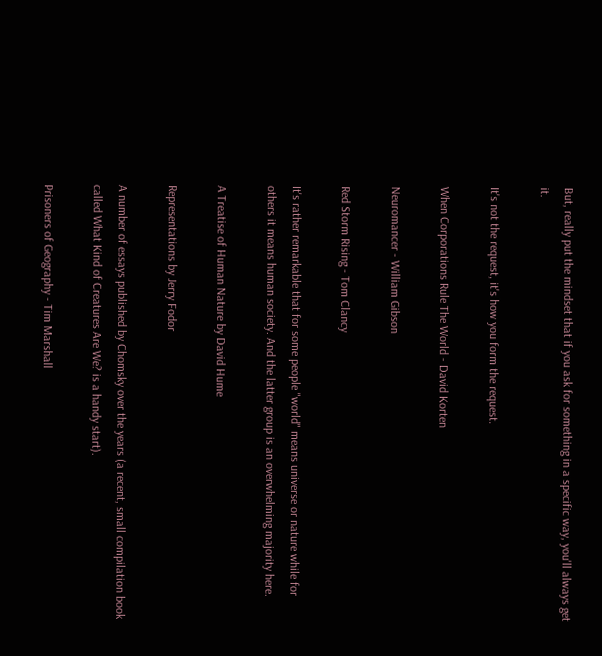But, really put the mindset that if you ask for something in a specific way, you'll always get it.

It's not the request, it's how you form the request.

When Corporations Rule The World - David Korten

Neuromancer - William Gibson

Red Storm Rising - Tom Clancy

It's rather remarkable that for some people "world" means universe or nature while for others it means human society. And the latter group is an overwhelming majority here.

A Treatise of Human Nature by David Hume

Representations by Jerry Fodor

A number of essays published by Chomsky over the years (a recent, small compilation book called What Kind of Creatures Are We? is a handy start).

Prisoners of Geography - Tim Marshall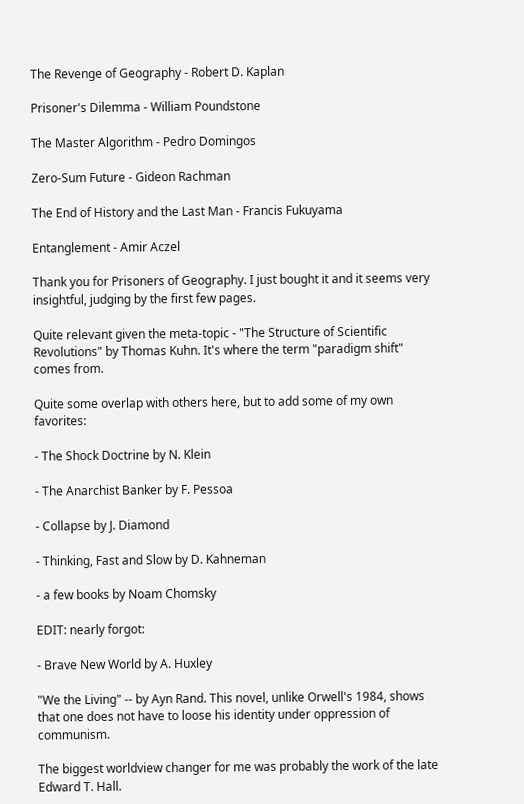The Revenge of Geography - Robert D. Kaplan

Prisoner's Dilemma - William Poundstone

The Master Algorithm - Pedro Domingos

Zero-Sum Future - Gideon Rachman

The End of History and the Last Man - Francis Fukuyama

Entanglement - Amir Aczel

Thank you for Prisoners of Geography. I just bought it and it seems very insightful, judging by the first few pages.

Quite relevant given the meta-topic - "The Structure of Scientific Revolutions" by Thomas Kuhn. It's where the term "paradigm shift" comes from.

Quite some overlap with others here, but to add some of my own favorites:

- The Shock Doctrine by N. Klein

- The Anarchist Banker by F. Pessoa

- Collapse by J. Diamond

- Thinking, Fast and Slow by D. Kahneman

- a few books by Noam Chomsky

EDIT: nearly forgot:

- Brave New World by A. Huxley

"We the Living" -- by Ayn Rand. This novel, unlike Orwell's 1984, shows that one does not have to loose his identity under oppression of communism.

The biggest worldview changer for me was probably the work of the late Edward T. Hall.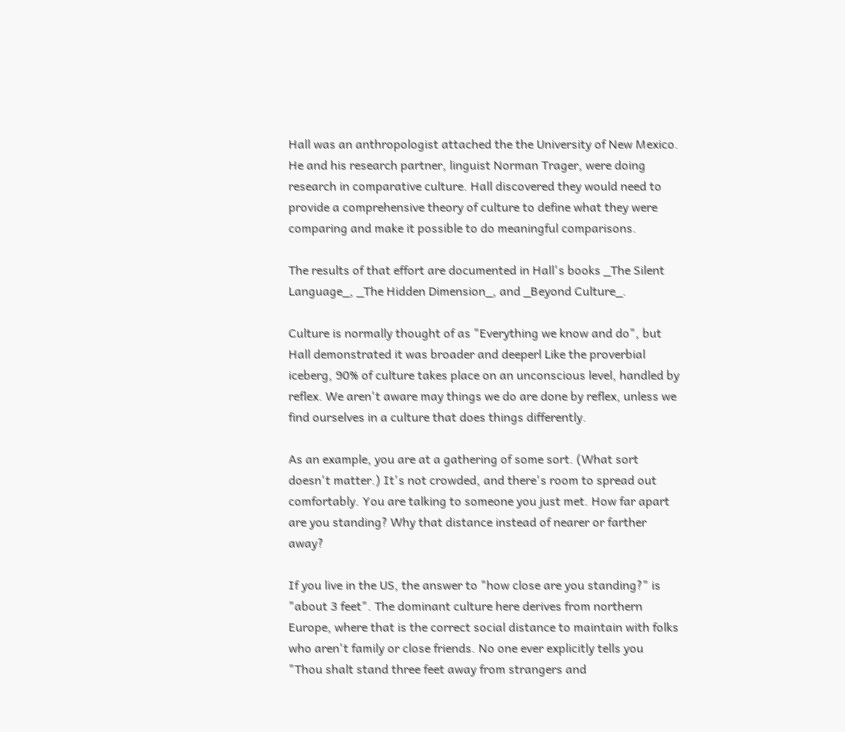Hall was an anthropologist attached the the University of New Mexico. He and his research partner, linguist Norman Trager, were doing research in comparative culture. Hall discovered they would need to provide a comprehensive theory of culture to define what they were comparing and make it possible to do meaningful comparisons.

The results of that effort are documented in Hall's books _The Silent Language_, _The Hidden Dimension_, and _Beyond Culture_.

Culture is normally thought of as "Everything we know and do", but Hall demonstrated it was broader and deeperl Like the proverbial iceberg, 90% of culture takes place on an unconscious level, handled by reflex. We aren't aware may things we do are done by reflex, unless we find ourselves in a culture that does things differently.

As an example, you are at a gathering of some sort. (What sort doesn't matter.) It's not crowded, and there's room to spread out comfortably. You are talking to someone you just met. How far apart are you standing? Why that distance instead of nearer or farther away?

If you live in the US, the answer to "how close are you standing?" is "about 3 feet". The dominant culture here derives from northern Europe, where that is the correct social distance to maintain with folks who aren't family or close friends. No one ever explicitly tells you "Thou shalt stand three feet away from strangers and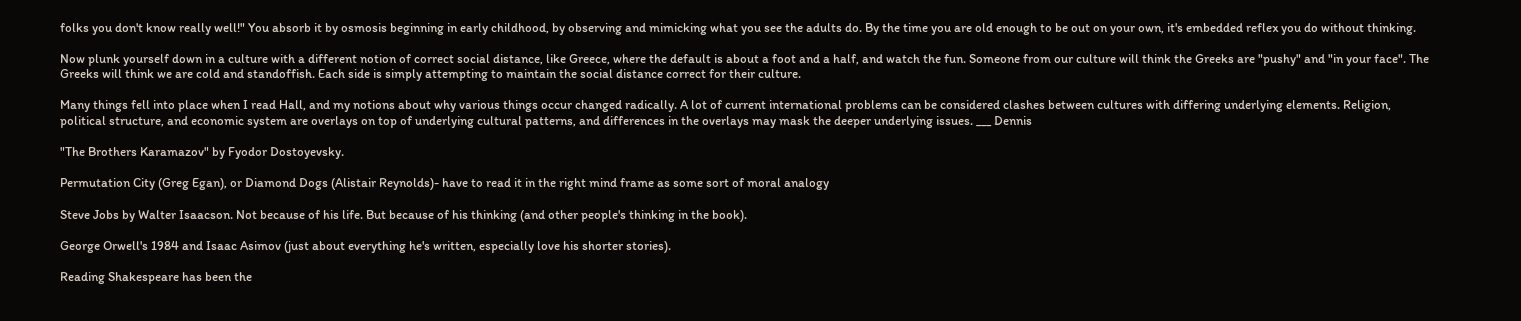folks you don't know really well!" You absorb it by osmosis beginning in early childhood, by observing and mimicking what you see the adults do. By the time you are old enough to be out on your own, it's embedded reflex you do without thinking.

Now plunk yourself down in a culture with a different notion of correct social distance, like Greece, where the default is about a foot and a half, and watch the fun. Someone from our culture will think the Greeks are "pushy" and "in your face". The Greeks will think we are cold and standoffish. Each side is simply attempting to maintain the social distance correct for their culture.

Many things fell into place when I read Hall, and my notions about why various things occur changed radically. A lot of current international problems can be considered clashes between cultures with differing underlying elements. Religion, political structure, and economic system are overlays on top of underlying cultural patterns, and differences in the overlays may mask the deeper underlying issues. ___ Dennis

"The Brothers Karamazov" by Fyodor Dostoyevsky.

Permutation City (Greg Egan), or Diamond Dogs (Alistair Reynolds)- have to read it in the right mind frame as some sort of moral analogy

Steve Jobs by Walter Isaacson. Not because of his life. But because of his thinking (and other people's thinking in the book).

George Orwell's 1984 and Isaac Asimov (just about everything he's written, especially love his shorter stories).

Reading Shakespeare has been the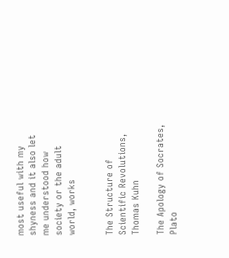most useful with my shyness and it also let me understood how society or the adult world, works


The Structure of Scientific Revolutions, Thomas Kuhn

The Apology of Socrates, Plato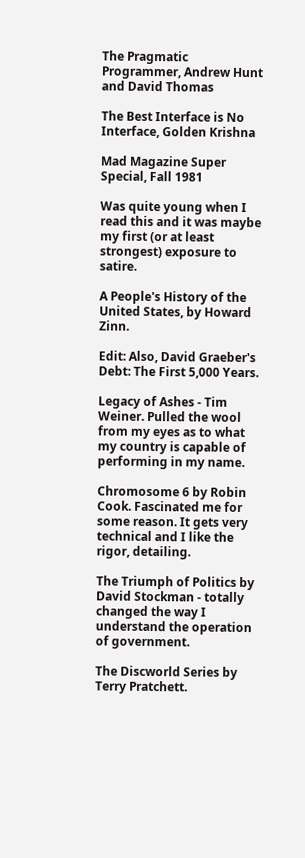The Pragmatic Programmer, Andrew Hunt and David Thomas

The Best Interface is No Interface, Golden Krishna

Mad Magazine Super Special, Fall 1981

Was quite young when I read this and it was maybe my first (or at least strongest) exposure to satire.

A People's History of the United States, by Howard Zinn.

Edit: Also, David Graeber's Debt: The First 5,000 Years.

Legacy of Ashes - Tim Weiner. Pulled the wool from my eyes as to what my country is capable of performing in my name.

Chromosome 6 by Robin Cook. Fascinated me for some reason. It gets very technical and I like the rigor, detailing.

The Triumph of Politics by David Stockman - totally changed the way I understand the operation of government.

The Discworld Series by Terry Pratchett.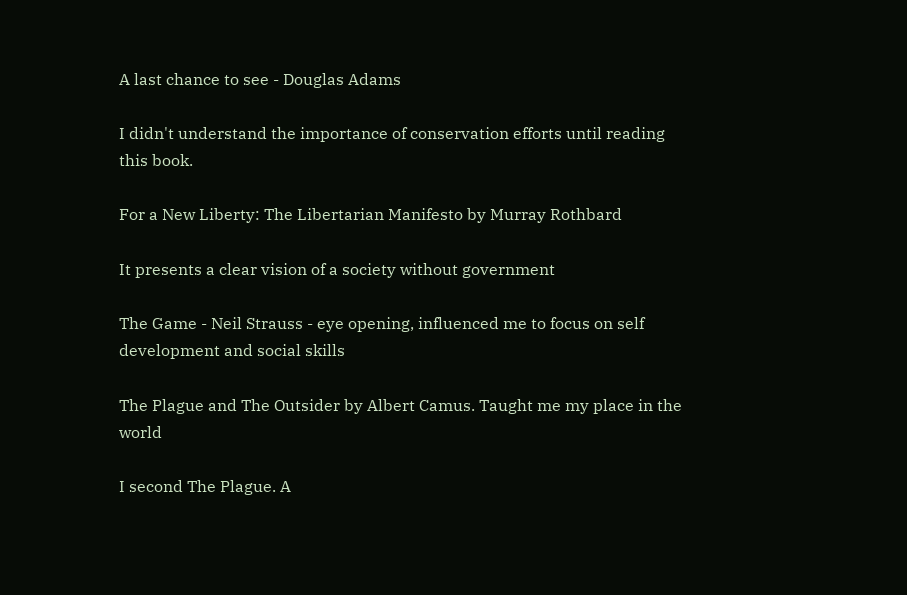A last chance to see - Douglas Adams

I didn't understand the importance of conservation efforts until reading this book.

For a New Liberty: The Libertarian Manifesto by Murray Rothbard

It presents a clear vision of a society without government

The Game - Neil Strauss - eye opening, influenced me to focus on self development and social skills

The Plague and The Outsider by Albert Camus. Taught me my place in the world

I second The Plague. A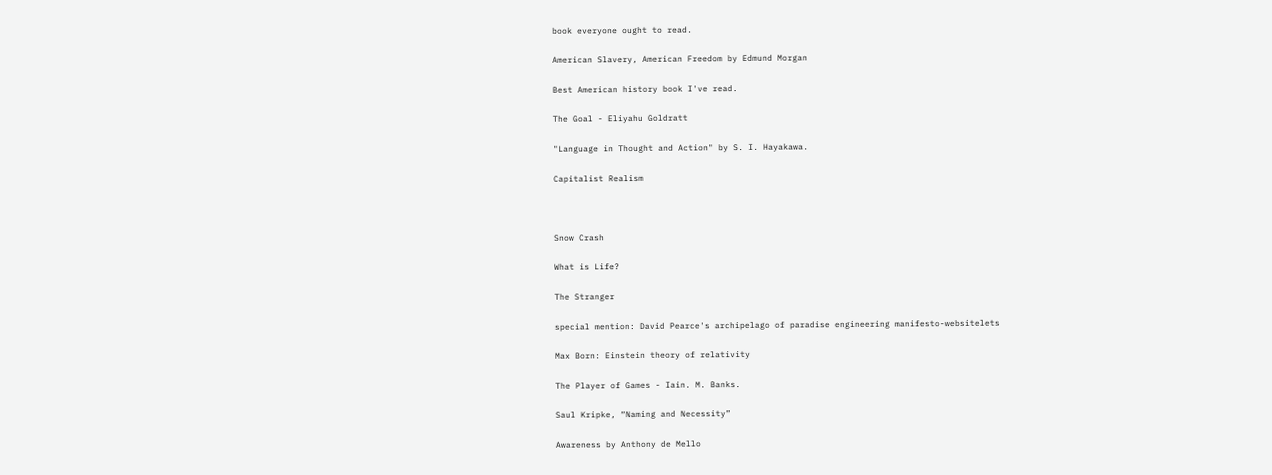book everyone ought to read.

American Slavery, American Freedom by Edmund Morgan

Best American history book I've read.

The Goal - Eliyahu Goldratt

"Language in Thought and Action" by S. I. Hayakawa.

Capitalist Realism



Snow Crash

What is Life?

The Stranger

special mention: David Pearce's archipelago of paradise engineering manifesto-websitelets

Max Born: Einstein theory of relativity

The Player of Games - Iain. M. Banks.

Saul Kripke, “Naming and Necessity”

Awareness by Anthony de Mello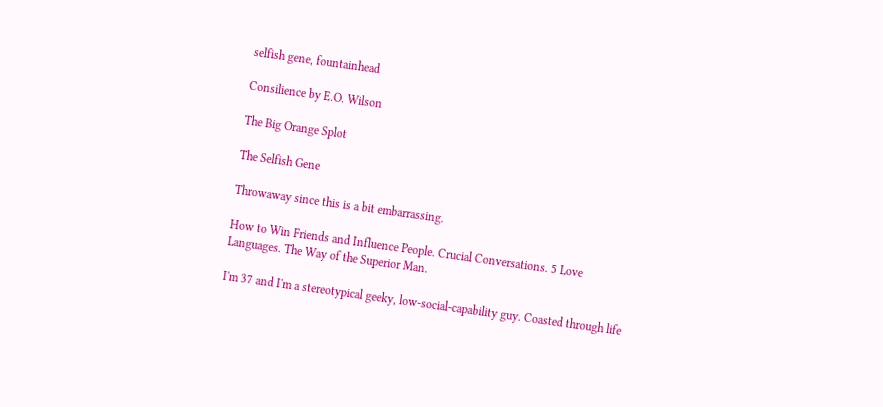selfish gene, fountainhead

Consilience by E.O. Wilson

The Big Orange Splot

The Selfish Gene

Throwaway since this is a bit embarrassing.

How to Win Friends and Influence People. Crucial Conversations. 5 Love Languages. The Way of the Superior Man.

I'm 37 and I'm a stereotypical geeky, low-social-capability guy. Coasted through life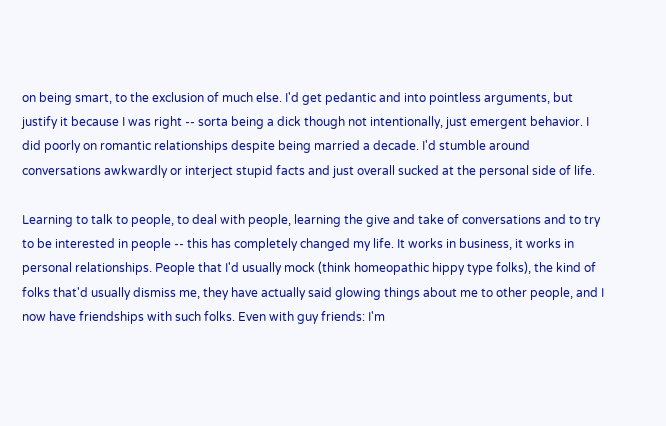on being smart, to the exclusion of much else. I'd get pedantic and into pointless arguments, but justify it because I was right -- sorta being a dick though not intentionally, just emergent behavior. I did poorly on romantic relationships despite being married a decade. I'd stumble around conversations awkwardly or interject stupid facts and just overall sucked at the personal side of life.

Learning to talk to people, to deal with people, learning the give and take of conversations and to try to be interested in people -- this has completely changed my life. It works in business, it works in personal relationships. People that I'd usually mock (think homeopathic hippy type folks), the kind of folks that'd usually dismiss me, they have actually said glowing things about me to other people, and I now have friendships with such folks. Even with guy friends: I'm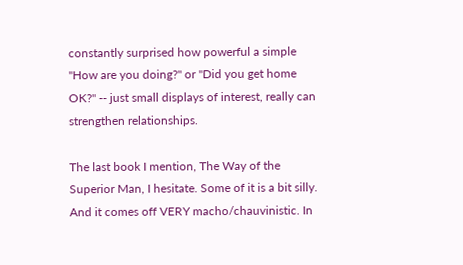constantly surprised how powerful a simple "How are you doing?" or "Did you get home OK?" -- just small displays of interest, really can strengthen relationships.

The last book I mention, The Way of the Superior Man, I hesitate. Some of it is a bit silly. And it comes off VERY macho/chauvinistic. In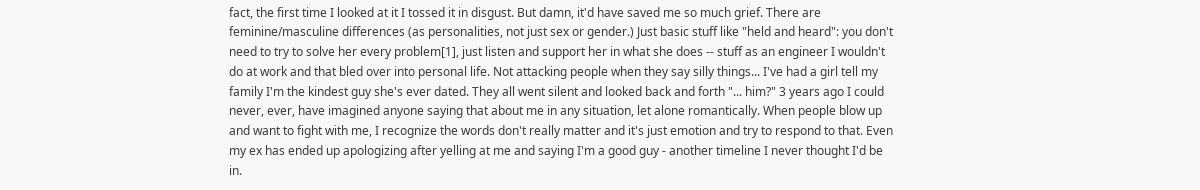fact, the first time I looked at it I tossed it in disgust. But damn, it'd have saved me so much grief. There are feminine/masculine differences (as personalities, not just sex or gender.) Just basic stuff like "held and heard": you don't need to try to solve her every problem[1], just listen and support her in what she does -- stuff as an engineer I wouldn't do at work and that bled over into personal life. Not attacking people when they say silly things... I've had a girl tell my family I'm the kindest guy she's ever dated. They all went silent and looked back and forth "... him?" 3 years ago I could never, ever, have imagined anyone saying that about me in any situation, let alone romantically. When people blow up and want to fight with me, I recognize the words don't really matter and it's just emotion and try to respond to that. Even my ex has ended up apologizing after yelling at me and saying I'm a good guy - another timeline I never thought I'd be in.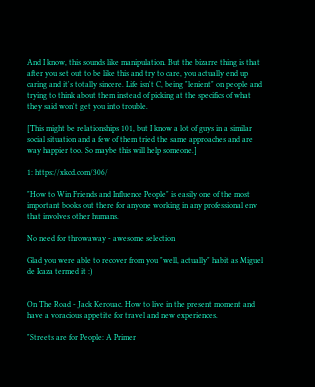And I know, this sounds like manipulation. But the bizarre thing is that after you set out to be like this and try to care, you actually end up caring and it's totally sincere. Life isn't C, being "lenient" on people and trying to think about them instead of picking at the specifics of what they said won't get you into trouble.

[This might be relationships 101, but I know a lot of guys in a similar social situation and a few of them tried the same approaches and are way happier too. So maybe this will help someone.]

1: https://xkcd.com/306/

"How to Win Friends and Influence People" is easily one of the most important books out there for anyone working in any professional env that involves other humans.

No need for throwaway - awesome selection

Glad you were able to recover from you "well, actually" habit as Miguel de Icaza termed it :)


On The Road - Jack Kerouac. How to live in the present moment and have a voracious appetite for travel and new experiences.

"Streets are for People: A Primer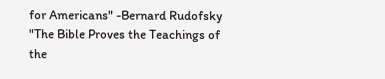for Americans" -Bernard Rudofsky "The Bible Proves the Teachings of the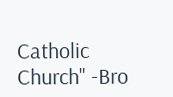Catholic Church" -Bro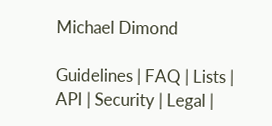Michael Dimond

Guidelines | FAQ | Lists | API | Security | Legal |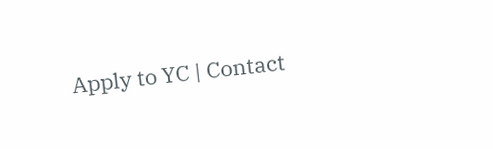Apply to YC | Contact